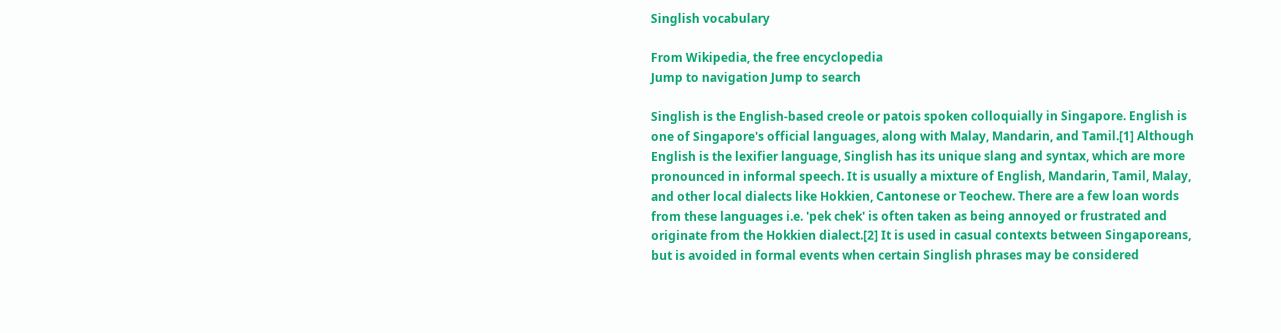Singlish vocabulary

From Wikipedia, the free encyclopedia
Jump to navigation Jump to search

Singlish is the English-based creole or patois spoken colloquially in Singapore. English is one of Singapore's official languages, along with Malay, Mandarin, and Tamil.[1] Although English is the lexifier language, Singlish has its unique slang and syntax, which are more pronounced in informal speech. It is usually a mixture of English, Mandarin, Tamil, Malay, and other local dialects like Hokkien, Cantonese or Teochew. There are a few loan words from these languages i.e. 'pek chek' is often taken as being annoyed or frustrated and originate from the Hokkien dialect.[2] It is used in casual contexts between Singaporeans, but is avoided in formal events when certain Singlish phrases may be considered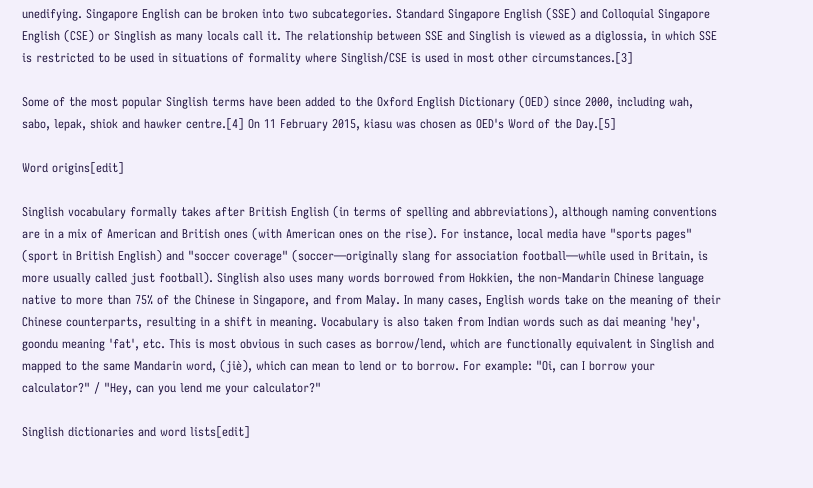unedifying. Singapore English can be broken into two subcategories. Standard Singapore English (SSE) and Colloquial Singapore English (CSE) or Singlish as many locals call it. The relationship between SSE and Singlish is viewed as a diglossia, in which SSE is restricted to be used in situations of formality where Singlish/CSE is used in most other circumstances.[3]

Some of the most popular Singlish terms have been added to the Oxford English Dictionary (OED) since 2000, including wah, sabo, lepak, shiok and hawker centre.[4] On 11 February 2015, kiasu was chosen as OED's Word of the Day.[5]

Word origins[edit]

Singlish vocabulary formally takes after British English (in terms of spelling and abbreviations), although naming conventions are in a mix of American and British ones (with American ones on the rise). For instance, local media have "sports pages" (sport in British English) and "soccer coverage" (soccer—originally slang for association football—while used in Britain, is more usually called just football). Singlish also uses many words borrowed from Hokkien, the non-Mandarin Chinese language native to more than 75% of the Chinese in Singapore, and from Malay. In many cases, English words take on the meaning of their Chinese counterparts, resulting in a shift in meaning. Vocabulary is also taken from Indian words such as dai meaning 'hey', goondu meaning 'fat', etc. This is most obvious in such cases as borrow/lend, which are functionally equivalent in Singlish and mapped to the same Mandarin word, (jiè), which can mean to lend or to borrow. For example: "Oi, can I borrow your calculator?" / "Hey, can you lend me your calculator?"

Singlish dictionaries and word lists[edit]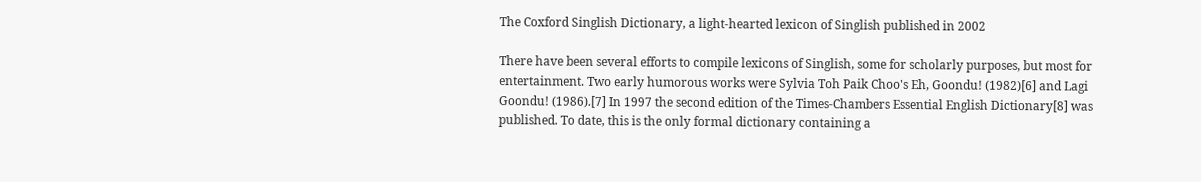The Coxford Singlish Dictionary, a light-hearted lexicon of Singlish published in 2002

There have been several efforts to compile lexicons of Singlish, some for scholarly purposes, but most for entertainment. Two early humorous works were Sylvia Toh Paik Choo's Eh, Goondu! (1982)[6] and Lagi Goondu! (1986).[7] In 1997 the second edition of the Times-Chambers Essential English Dictionary[8] was published. To date, this is the only formal dictionary containing a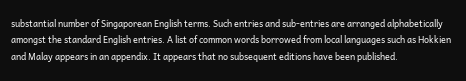substantial number of Singaporean English terms. Such entries and sub-entries are arranged alphabetically amongst the standard English entries. A list of common words borrowed from local languages such as Hokkien and Malay appears in an appendix. It appears that no subsequent editions have been published.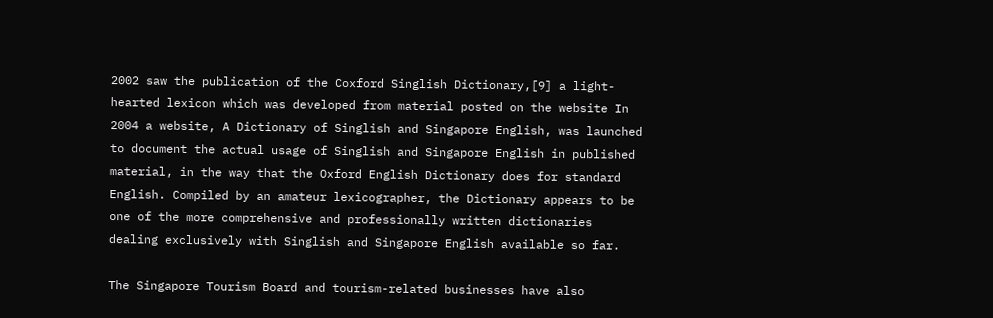2002 saw the publication of the Coxford Singlish Dictionary,[9] a light-hearted lexicon which was developed from material posted on the website In 2004 a website, A Dictionary of Singlish and Singapore English, was launched to document the actual usage of Singlish and Singapore English in published material, in the way that the Oxford English Dictionary does for standard English. Compiled by an amateur lexicographer, the Dictionary appears to be one of the more comprehensive and professionally written dictionaries dealing exclusively with Singlish and Singapore English available so far.

The Singapore Tourism Board and tourism-related businesses have also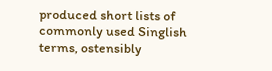produced short lists of commonly used Singlish terms, ostensibly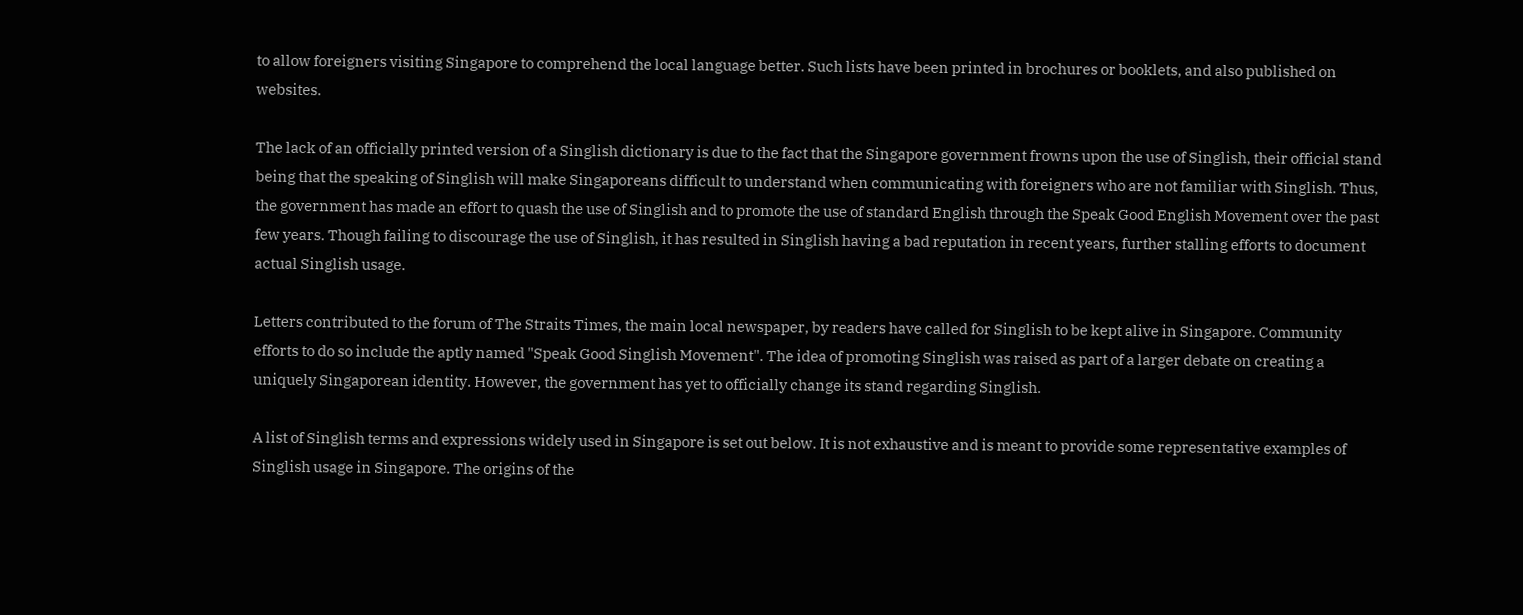to allow foreigners visiting Singapore to comprehend the local language better. Such lists have been printed in brochures or booklets, and also published on websites.

The lack of an officially printed version of a Singlish dictionary is due to the fact that the Singapore government frowns upon the use of Singlish, their official stand being that the speaking of Singlish will make Singaporeans difficult to understand when communicating with foreigners who are not familiar with Singlish. Thus, the government has made an effort to quash the use of Singlish and to promote the use of standard English through the Speak Good English Movement over the past few years. Though failing to discourage the use of Singlish, it has resulted in Singlish having a bad reputation in recent years, further stalling efforts to document actual Singlish usage.

Letters contributed to the forum of The Straits Times, the main local newspaper, by readers have called for Singlish to be kept alive in Singapore. Community efforts to do so include the aptly named "Speak Good Singlish Movement". The idea of promoting Singlish was raised as part of a larger debate on creating a uniquely Singaporean identity. However, the government has yet to officially change its stand regarding Singlish.

A list of Singlish terms and expressions widely used in Singapore is set out below. It is not exhaustive and is meant to provide some representative examples of Singlish usage in Singapore. The origins of the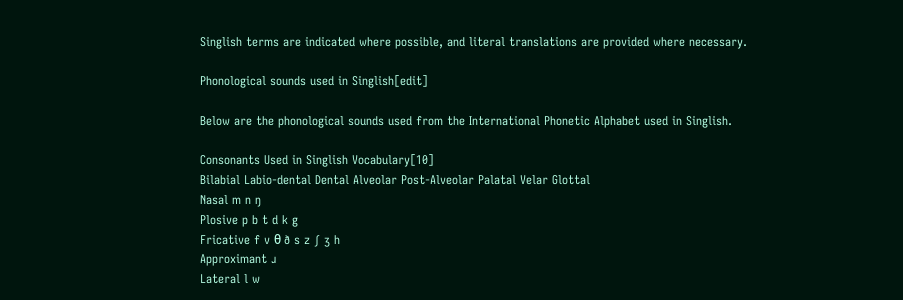Singlish terms are indicated where possible, and literal translations are provided where necessary.

Phonological sounds used in Singlish[edit]

Below are the phonological sounds used from the International Phonetic Alphabet used in Singlish.

Consonants Used in Singlish Vocabulary[10]
Bilabial Labio-dental Dental Alveolar Post-Alveolar Palatal Velar Glottal
Nasal m n ŋ
Plosive p b t d k g
Fricative f v θ ð s z ʃ ʒ h
Approximant ɹ
Lateral l w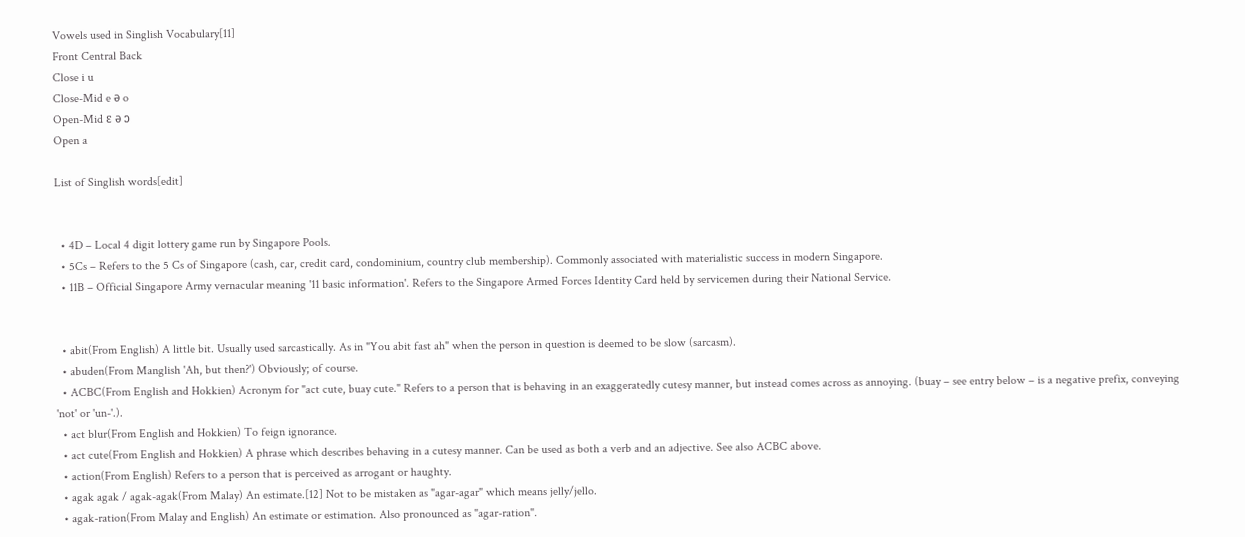Vowels used in Singlish Vocabulary[11]
Front Central Back
Close i u
Close-Mid e ə o
Open-Mid ɛ ə ɔ
Open a

List of Singlish words[edit]


  • 4D – Local 4 digit lottery game run by Singapore Pools.
  • 5Cs – Refers to the 5 Cs of Singapore (cash, car, credit card, condominium, country club membership). Commonly associated with materialistic success in modern Singapore.
  • 11B – Official Singapore Army vernacular meaning '11 basic information'. Refers to the Singapore Armed Forces Identity Card held by servicemen during their National Service.


  • abit(From English) A little bit. Usually used sarcastically. As in "You abit fast ah" when the person in question is deemed to be slow (sarcasm).
  • abuden(From Manglish 'Ah, but then?') Obviously; of course.
  • ACBC(From English and Hokkien) Acronym for "act cute, buay cute." Refers to a person that is behaving in an exaggeratedly cutesy manner, but instead comes across as annoying. (buay – see entry below – is a negative prefix, conveying 'not' or 'un-'.).
  • act blur(From English and Hokkien) To feign ignorance.
  • act cute(From English and Hokkien) A phrase which describes behaving in a cutesy manner. Can be used as both a verb and an adjective. See also ACBC above.
  • action(From English) Refers to a person that is perceived as arrogant or haughty.
  • agak agak / agak-agak(From Malay) An estimate.[12] Not to be mistaken as "agar-agar" which means jelly/jello.
  • agak-ration(From Malay and English) An estimate or estimation. Also pronounced as "agar-ration".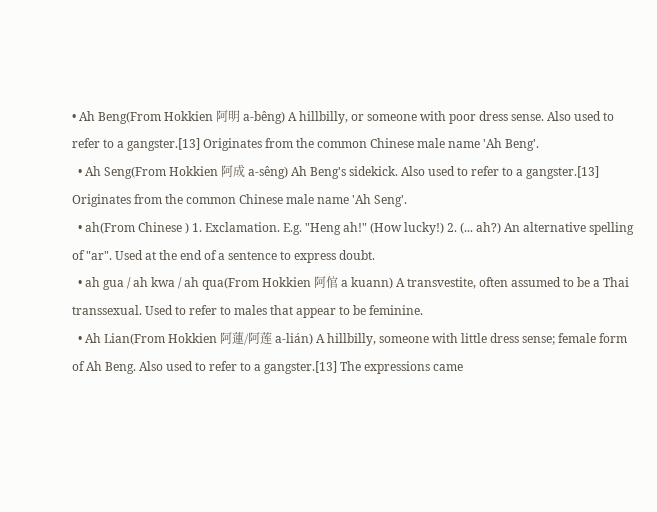• Ah Beng(From Hokkien 阿明 a-bêng) A hillbilly, or someone with poor dress sense. Also used to refer to a gangster.[13] Originates from the common Chinese male name 'Ah Beng'.
  • Ah Seng(From Hokkien 阿成 a-sêng) Ah Beng's sidekick. Also used to refer to a gangster.[13] Originates from the common Chinese male name 'Ah Seng'.
  • ah(From Chinese ) 1. Exclamation. E.g. "Heng ah!" (How lucky!) 2. (... ah?) An alternative spelling of "ar". Used at the end of a sentence to express doubt.
  • ah gua / ah kwa / ah qua(From Hokkien 阿倌 a kuann) A transvestite, often assumed to be a Thai transsexual. Used to refer to males that appear to be feminine.
  • Ah Lian(From Hokkien 阿蓮/阿莲 a-lián) A hillbilly, someone with little dress sense; female form of Ah Beng. Also used to refer to a gangster.[13] The expressions came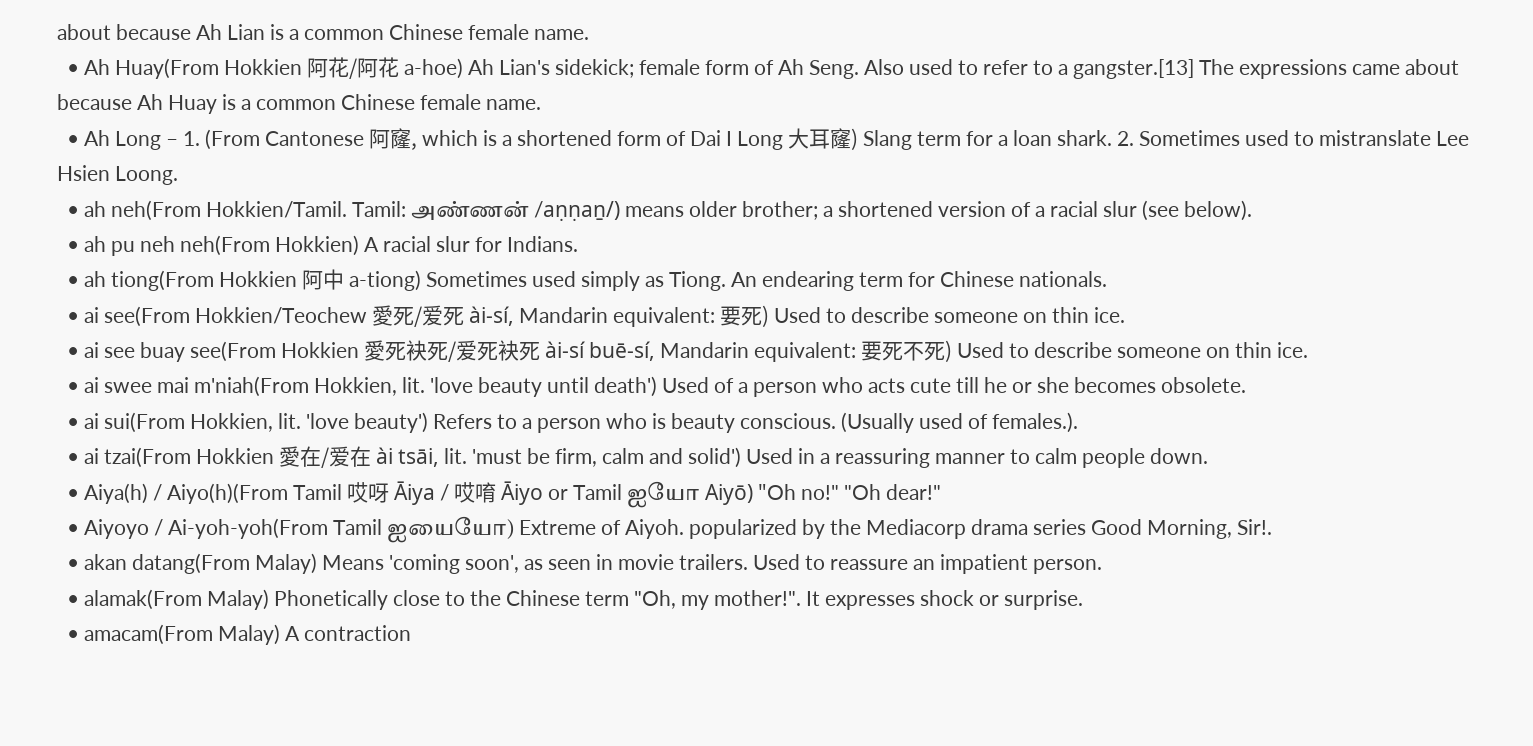about because Ah Lian is a common Chinese female name.
  • Ah Huay(From Hokkien 阿花/阿花 a-hoe) Ah Lian's sidekick; female form of Ah Seng. Also used to refer to a gangster.[13] The expressions came about because Ah Huay is a common Chinese female name.
  • Ah Long – 1. (From Cantonese 阿窿, which is a shortened form of Dai I Long 大耳窿) Slang term for a loan shark. 2. Sometimes used to mistranslate Lee Hsien Loong.
  • ah neh(From Hokkien/Tamil. Tamil: அண்ணன் /aṇṇaṉ/) means older brother; a shortened version of a racial slur (see below).
  • ah pu neh neh(From Hokkien) A racial slur for Indians.
  • ah tiong(From Hokkien 阿中 a-tiong) Sometimes used simply as Tiong. An endearing term for Chinese nationals.
  • ai see(From Hokkien/Teochew 愛死/爱死 ài-sí, Mandarin equivalent: 要死) Used to describe someone on thin ice.
  • ai see buay see(From Hokkien 愛死袂死/爱死袂死 ài-sí buē-sí, Mandarin equivalent: 要死不死) Used to describe someone on thin ice.
  • ai swee mai m'niah(From Hokkien, lit. 'love beauty until death') Used of a person who acts cute till he or she becomes obsolete.
  • ai sui(From Hokkien, lit. 'love beauty') Refers to a person who is beauty conscious. (Usually used of females.).
  • ai tzai(From Hokkien 愛在/爱在 ài tsāi, lit. 'must be firm, calm and solid') Used in a reassuring manner to calm people down.
  • Aiya(h) / Aiyo(h)(From Tamil 哎呀 Āiya / 哎唷 Āiyo or Tamil ஐயோ Aiyō) "Oh no!" "Oh dear!"
  • Aiyoyo / Ai-yoh-yoh(From Tamil ஐயையோ) Extreme of Aiyoh. popularized by the Mediacorp drama series Good Morning, Sir!.
  • akan datang(From Malay) Means 'coming soon', as seen in movie trailers. Used to reassure an impatient person.
  • alamak(From Malay) Phonetically close to the Chinese term "Oh, my mother!". It expresses shock or surprise.
  • amacam(From Malay) A contraction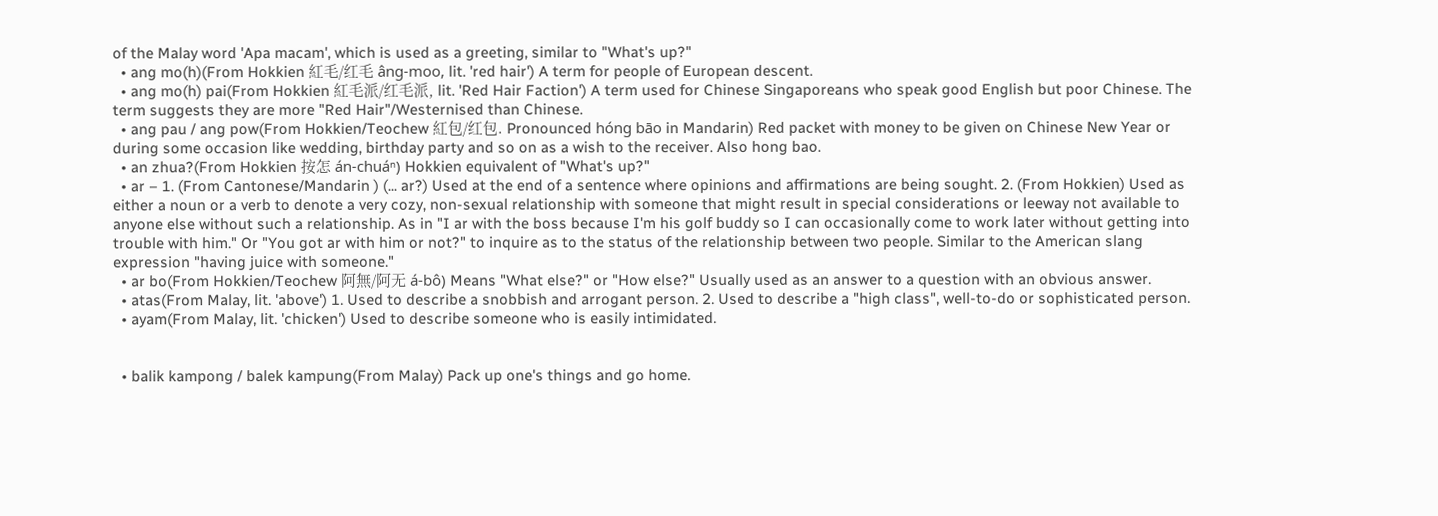of the Malay word 'Apa macam', which is used as a greeting, similar to "What's up?"
  • ang mo(h)(From Hokkien 紅毛/红毛 âng-moo, lit. 'red hair') A term for people of European descent.
  • ang mo(h) pai(From Hokkien 紅毛派/红毛派, lit. 'Red Hair Faction') A term used for Chinese Singaporeans who speak good English but poor Chinese. The term suggests they are more "Red Hair"/Westernised than Chinese.
  • ang pau / ang pow(From Hokkien/Teochew 紅包/红包. Pronounced hóng bāo in Mandarin) Red packet with money to be given on Chinese New Year or during some occasion like wedding, birthday party and so on as a wish to the receiver. Also hong bao.
  • an zhua?(From Hokkien 按怎 án-chuáⁿ) Hokkien equivalent of "What's up?"
  • ar – 1. (From Cantonese/Mandarin ) (... ar?) Used at the end of a sentence where opinions and affirmations are being sought. 2. (From Hokkien) Used as either a noun or a verb to denote a very cozy, non-sexual relationship with someone that might result in special considerations or leeway not available to anyone else without such a relationship. As in "I ar with the boss because I'm his golf buddy so I can occasionally come to work later without getting into trouble with him." Or "You got ar with him or not?" to inquire as to the status of the relationship between two people. Similar to the American slang expression "having juice with someone."
  • ar bo(From Hokkien/Teochew 阿無/阿无 á-bô) Means "What else?" or "How else?" Usually used as an answer to a question with an obvious answer.
  • atas(From Malay, lit. 'above') 1. Used to describe a snobbish and arrogant person. 2. Used to describe a "high class", well-to-do or sophisticated person.
  • ayam(From Malay, lit. 'chicken') Used to describe someone who is easily intimidated.


  • balik kampong / balek kampung(From Malay) Pack up one's things and go home.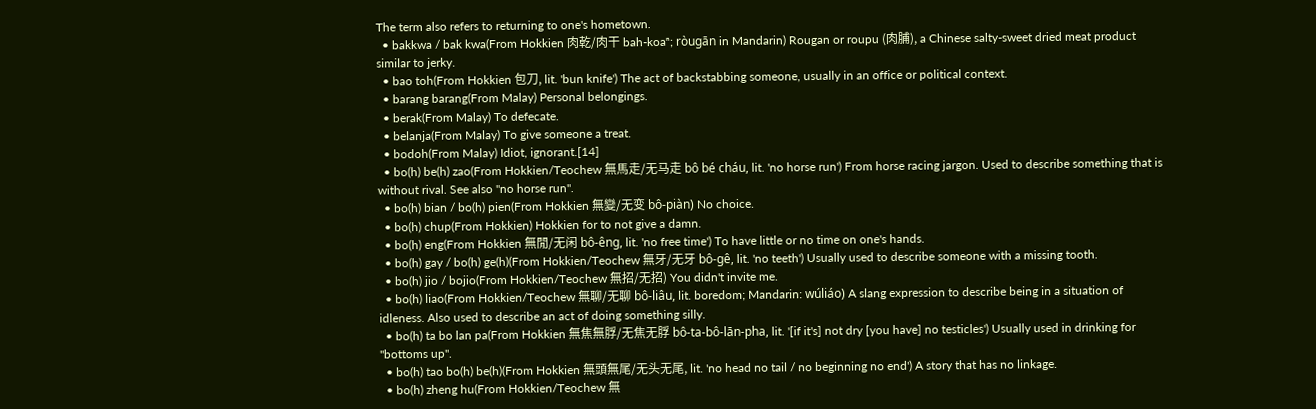The term also refers to returning to one's hometown.
  • bakkwa / bak kwa(From Hokkien 肉乾/肉干 bah-koaⁿ; ròugān in Mandarin) Rougan or roupu (肉脯), a Chinese salty-sweet dried meat product similar to jerky.
  • bao toh(From Hokkien 包刀, lit. 'bun knife') The act of backstabbing someone, usually in an office or political context.
  • barang barang(From Malay) Personal belongings.
  • berak(From Malay) To defecate.
  • belanja(From Malay) To give someone a treat.
  • bodoh(From Malay) Idiot, ignorant.[14]
  • bo(h) be(h) zao(From Hokkien/Teochew 無馬走/无马走 bô bé cháu, lit. 'no horse run') From horse racing jargon. Used to describe something that is without rival. See also "no horse run".
  • bo(h) bian / bo(h) pien(From Hokkien 無變/无变 bô-piàn) No choice.
  • bo(h) chup(From Hokkien) Hokkien for to not give a damn.
  • bo(h) eng(From Hokkien 無閒/无闲 bô-êng, lit. 'no free time') To have little or no time on one's hands.
  • bo(h) gay / bo(h) ge(h)(From Hokkien/Teochew 無牙/无牙 bô-gê, lit. 'no teeth') Usually used to describe someone with a missing tooth.
  • bo(h) jio / bojio(From Hokkien/Teochew 無招/无招) You didn't invite me.
  • bo(h) liao(From Hokkien/Teochew 無聊/无聊 bô-liâu, lit. boredom; Mandarin: wúliáo) A slang expression to describe being in a situation of idleness. Also used to describe an act of doing something silly.
  • bo(h) ta bo lan pa(From Hokkien 無焦無脬/无焦无脬 bô-ta-bô-lān-pha, lit. '[if it's] not dry [you have] no testicles') Usually used in drinking for "bottoms up".
  • bo(h) tao bo(h) be(h)(From Hokkien 無頭無尾/无头无尾, lit. 'no head no tail / no beginning no end') A story that has no linkage.
  • bo(h) zheng hu(From Hokkien/Teochew 無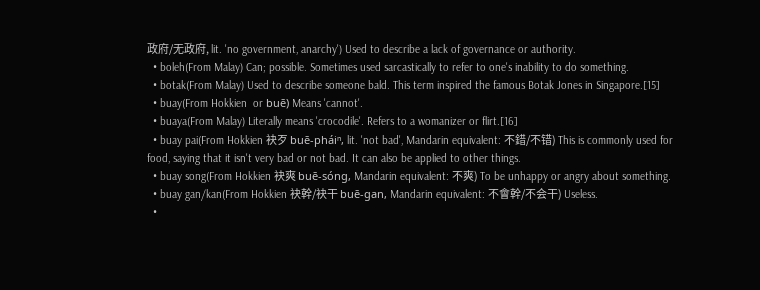政府/无政府, lit. 'no government, anarchy') Used to describe a lack of governance or authority.
  • boleh(From Malay) Can; possible. Sometimes used sarcastically to refer to one's inability to do something.
  • botak(From Malay) Used to describe someone bald. This term inspired the famous Botak Jones in Singapore.[15]
  • buay(From Hokkien  or buē) Means 'cannot'.
  • buaya(From Malay) Literally means 'crocodile'. Refers to a womanizer or flirt.[16]
  • buay pai(From Hokkien 袂歹 buē-pháiⁿ, lit. 'not bad', Mandarin equivalent: 不錯/不错) This is commonly used for food, saying that it isn't very bad or not bad. It can also be applied to other things.
  • buay song(From Hokkien 袂爽 buē-sóng, Mandarin equivalent: 不爽) To be unhappy or angry about something.
  • buay gan/kan(From Hokkien 袂幹/袂干 buē-gan, Mandarin equivalent: 不會幹/不会干) Useless.
  •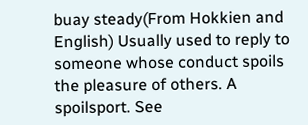buay steady(From Hokkien and English) Usually used to reply to someone whose conduct spoils the pleasure of others. A spoilsport. See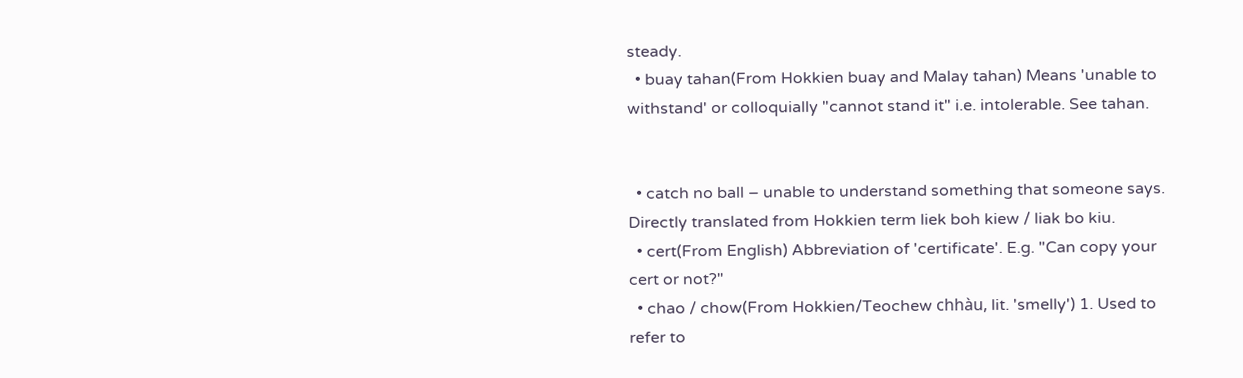steady.
  • buay tahan(From Hokkien buay and Malay tahan) Means 'unable to withstand' or colloquially "cannot stand it" i.e. intolerable. See tahan.


  • catch no ball – unable to understand something that someone says. Directly translated from Hokkien term liek boh kiew / liak bo kiu.
  • cert(From English) Abbreviation of 'certificate'. E.g. "Can copy your cert or not?"
  • chao / chow(From Hokkien/Teochew chhàu, lit. 'smelly') 1. Used to refer to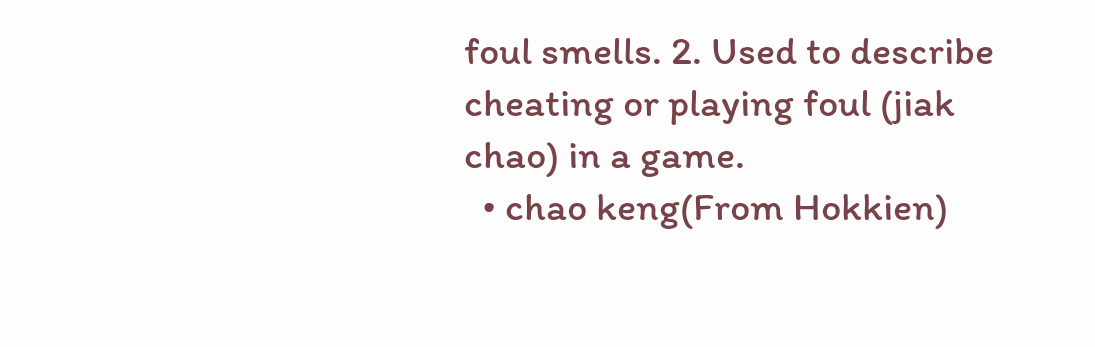foul smells. 2. Used to describe cheating or playing foul (jiak chao) in a game.
  • chao keng(From Hokkien)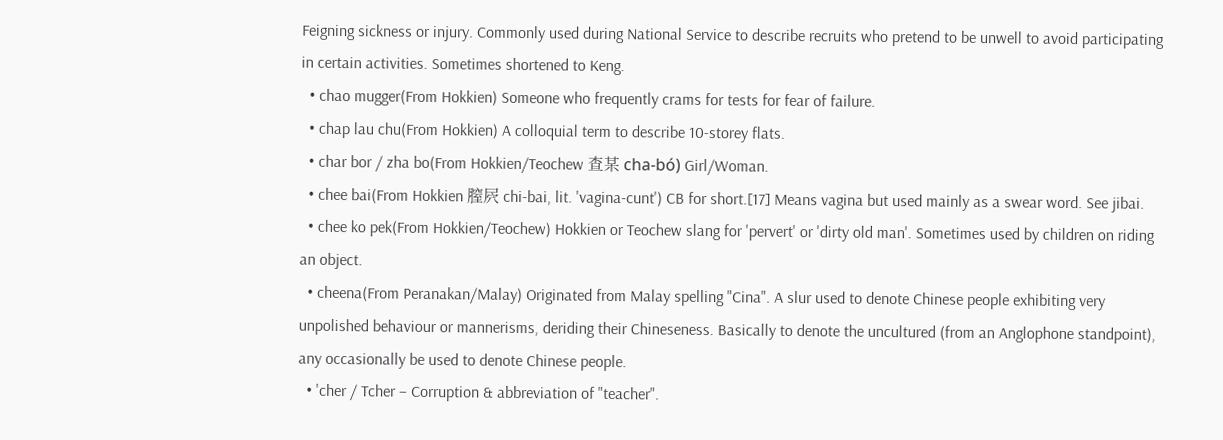Feigning sickness or injury. Commonly used during National Service to describe recruits who pretend to be unwell to avoid participating in certain activities. Sometimes shortened to Keng.
  • chao mugger(From Hokkien) Someone who frequently crams for tests for fear of failure.
  • chap lau chu(From Hokkien) A colloquial term to describe 10-storey flats.
  • char bor / zha bo(From Hokkien/Teochew 查某 cha-bó) Girl/Woman.
  • chee bai(From Hokkien 膣屄 chi-bai, lit. 'vagina-cunt') CB for short.[17] Means vagina but used mainly as a swear word. See jibai.
  • chee ko pek(From Hokkien/Teochew) Hokkien or Teochew slang for 'pervert' or 'dirty old man'. Sometimes used by children on riding an object.
  • cheena(From Peranakan/Malay) Originated from Malay spelling "Cina". A slur used to denote Chinese people exhibiting very unpolished behaviour or mannerisms, deriding their Chineseness. Basically to denote the uncultured (from an Anglophone standpoint), any occasionally be used to denote Chinese people.
  • 'cher / Tcher – Corruption & abbreviation of "teacher".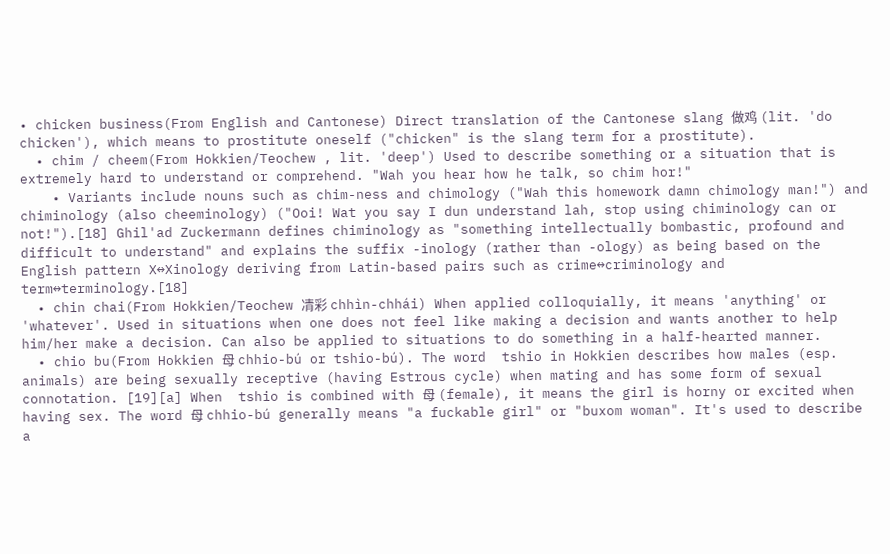• chicken business(From English and Cantonese) Direct translation of the Cantonese slang 做鸡 (lit. 'do chicken'), which means to prostitute oneself ("chicken" is the slang term for a prostitute).
  • chim / cheem(From Hokkien/Teochew , lit. 'deep') Used to describe something or a situation that is extremely hard to understand or comprehend. "Wah you hear how he talk, so chim hor!"
    • Variants include nouns such as chim-ness and chimology ("Wah this homework damn chimology man!") and chiminology (also cheeminology) ("Ooi! Wat you say I dun understand lah, stop using chiminology can or not!").[18] Ghil'ad Zuckermann defines chiminology as "something intellectually bombastic, profound and difficult to understand" and explains the suffix -inology (rather than -ology) as being based on the English pattern X↔Xinology deriving from Latin-based pairs such as crime↔criminology and term↔terminology.[18]
  • chin chai(From Hokkien/Teochew 凊彩 chhìn-chhái) When applied colloquially, it means 'anything' or 'whatever'. Used in situations when one does not feel like making a decision and wants another to help him/her make a decision. Can also be applied to situations to do something in a half-hearted manner.
  • chio bu(From Hokkien 母 chhio-bú or tshio-bú). The word  tshio in Hokkien describes how males (esp. animals) are being sexually receptive (having Estrous cycle) when mating and has some form of sexual connotation. [19][a] When  tshio is combined with 母 (female), it means the girl is horny or excited when having sex. The word 母 chhio-bú generally means "a fuckable girl" or "buxom woman". It's used to describe a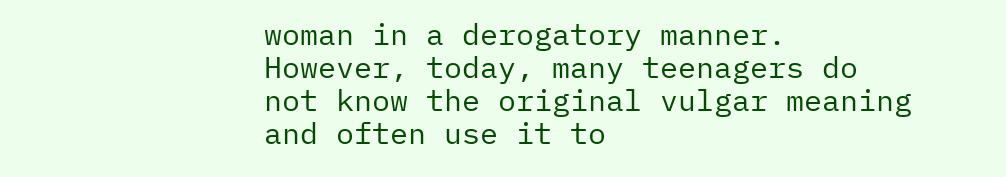woman in a derogatory manner. However, today, many teenagers do not know the original vulgar meaning and often use it to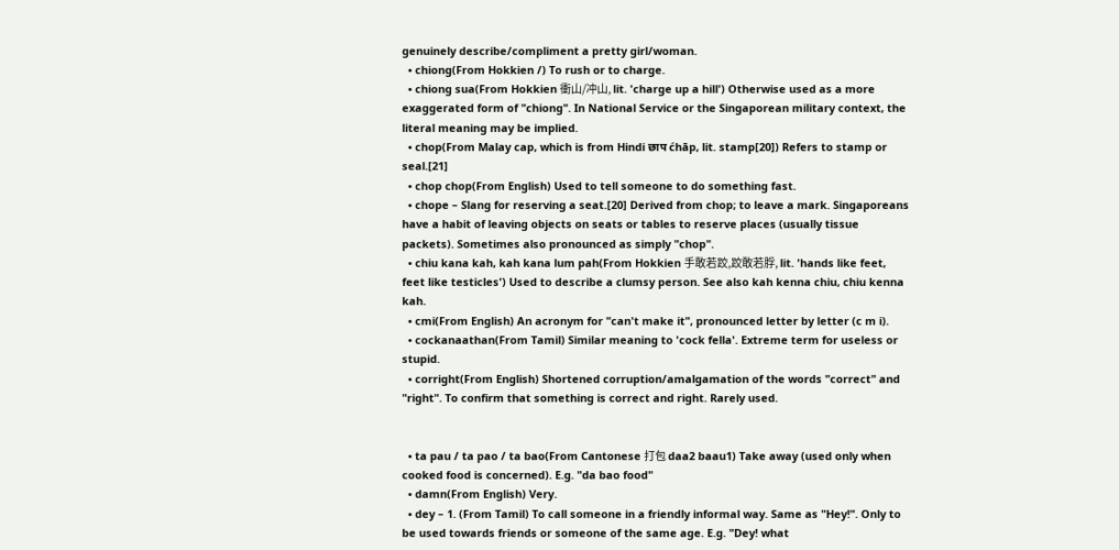genuinely describe/compliment a pretty girl/woman.
  • chiong(From Hokkien /) To rush or to charge.
  • chiong sua(From Hokkien 衝山/冲山, lit. 'charge up a hill') Otherwise used as a more exaggerated form of "chiong". In National Service or the Singaporean military context, the literal meaning may be implied.
  • chop(From Malay cap, which is from Hindi छाप ćhāp, lit. stamp[20]) Refers to stamp or seal.[21]
  • chop chop(From English) Used to tell someone to do something fast.
  • chope – Slang for reserving a seat.[20] Derived from chop; to leave a mark. Singaporeans have a habit of leaving objects on seats or tables to reserve places (usually tissue packets). Sometimes also pronounced as simply "chop".
  • chiu kana kah, kah kana lum pah(From Hokkien 手敢若跤,跤敢若脬, lit. 'hands like feet, feet like testicles') Used to describe a clumsy person. See also kah kenna chiu, chiu kenna kah.
  • cmi(From English) An acronym for "can't make it", pronounced letter by letter (c m i).
  • cockanaathan(From Tamil) Similar meaning to 'cock fella'. Extreme term for useless or stupid.
  • corright(From English) Shortened corruption/amalgamation of the words "correct" and "right". To confirm that something is correct and right. Rarely used.


  • ta pau / ta pao / ta bao(From Cantonese 打包 daa2 baau1) Take away (used only when cooked food is concerned). E.g. "da bao food"
  • damn(From English) Very.
  • dey – 1. (From Tamil) To call someone in a friendly informal way. Same as "Hey!". Only to be used towards friends or someone of the same age. E.g. "Dey! what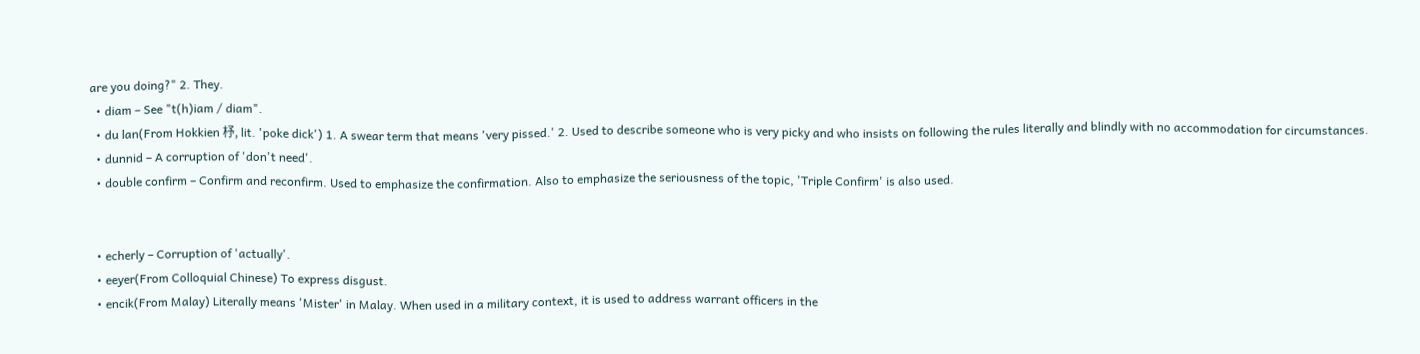are you doing?" 2. They.
  • diam – See "t(h)iam / diam".
  • du lan(From Hokkien 杼, lit. 'poke dick') 1. A swear term that means 'very pissed.' 2. Used to describe someone who is very picky and who insists on following the rules literally and blindly with no accommodation for circumstances.
  • dunnid – A corruption of 'don't need'.
  • double confirm – Confirm and reconfirm. Used to emphasize the confirmation. Also to emphasize the seriousness of the topic, 'Triple Confirm' is also used.


  • echerly – Corruption of 'actually'.
  • eeyer(From Colloquial Chinese) To express disgust.
  • encik(From Malay) Literally means 'Mister' in Malay. When used in a military context, it is used to address warrant officers in the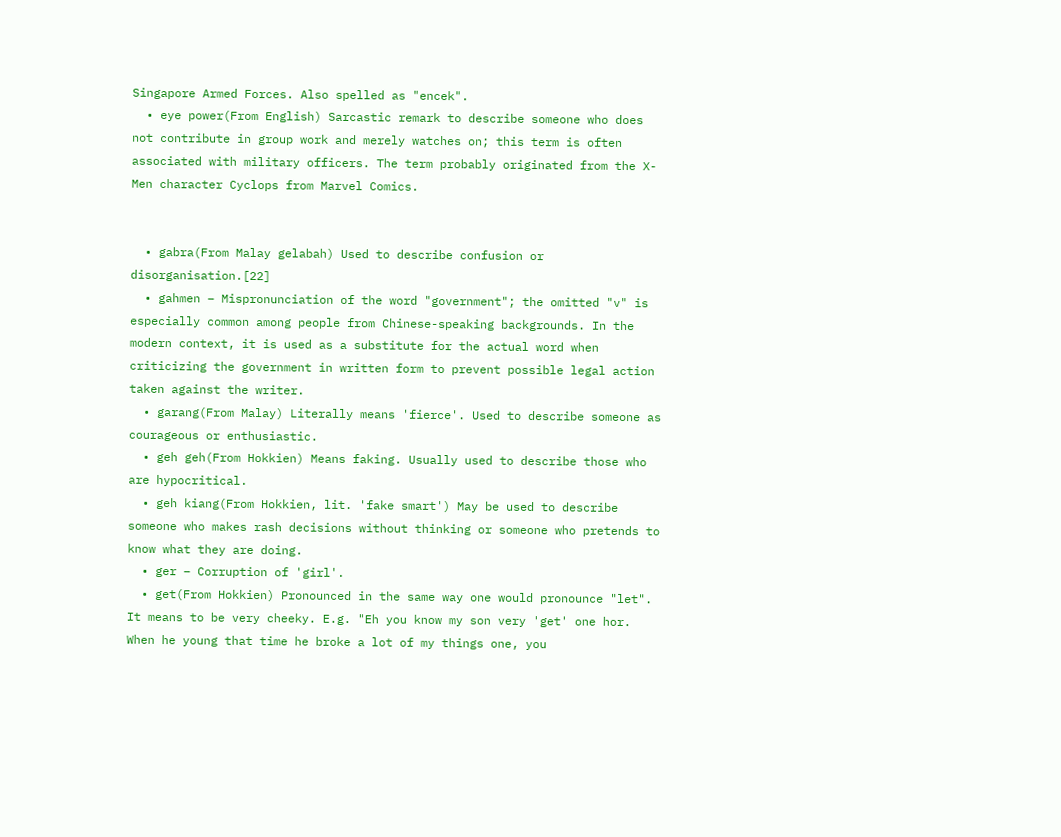Singapore Armed Forces. Also spelled as "encek".
  • eye power(From English) Sarcastic remark to describe someone who does not contribute in group work and merely watches on; this term is often associated with military officers. The term probably originated from the X-Men character Cyclops from Marvel Comics.


  • gabra(From Malay gelabah) Used to describe confusion or disorganisation.[22]
  • gahmen – Mispronunciation of the word "government"; the omitted "v" is especially common among people from Chinese-speaking backgrounds. In the modern context, it is used as a substitute for the actual word when criticizing the government in written form to prevent possible legal action taken against the writer.
  • garang(From Malay) Literally means 'fierce'. Used to describe someone as courageous or enthusiastic.
  • geh geh(From Hokkien) Means faking. Usually used to describe those who are hypocritical.
  • geh kiang(From Hokkien, lit. 'fake smart') May be used to describe someone who makes rash decisions without thinking or someone who pretends to know what they are doing.
  • ger – Corruption of 'girl'.
  • get(From Hokkien) Pronounced in the same way one would pronounce "let". It means to be very cheeky. E.g. "Eh you know my son very 'get' one hor. When he young that time he broke a lot of my things one, you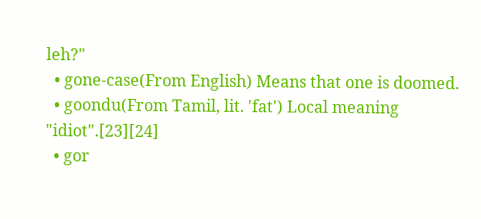leh?"
  • gone-case(From English) Means that one is doomed.
  • goondu(From Tamil, lit. 'fat') Local meaning "idiot".[23][24]
  • gor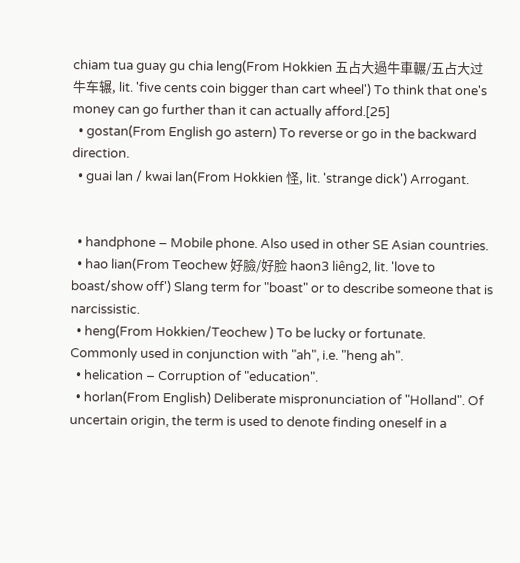chiam tua guay gu chia leng(From Hokkien 五占大過牛車輾/五占大过牛车辗, lit. 'five cents coin bigger than cart wheel') To think that one's money can go further than it can actually afford.[25]
  • gostan(From English go astern) To reverse or go in the backward direction.
  • guai lan / kwai lan(From Hokkien 怪, lit. 'strange dick') Arrogant.


  • handphone – Mobile phone. Also used in other SE Asian countries.
  • hao lian(From Teochew 好臉/好脸 haon3 liêng2, lit. 'love to boast/show off') Slang term for "boast" or to describe someone that is narcissistic.
  • heng(From Hokkien/Teochew ) To be lucky or fortunate. Commonly used in conjunction with "ah", i.e. "heng ah".
  • helication – Corruption of "education".
  • horlan(From English) Deliberate mispronunciation of "Holland". Of uncertain origin, the term is used to denote finding oneself in a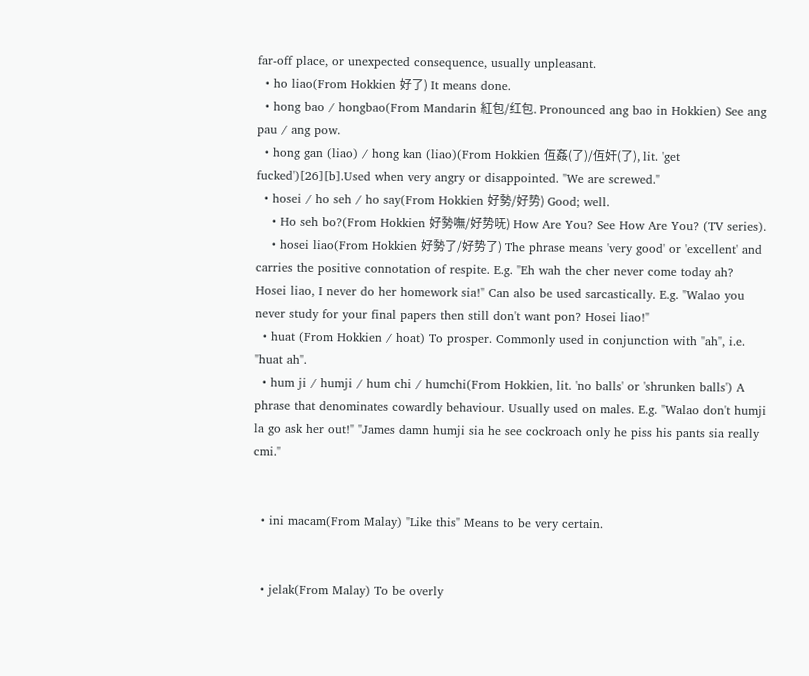far-off place, or unexpected consequence, usually unpleasant.
  • ho liao(From Hokkien 好了) It means done.
  • hong bao / hongbao(From Mandarin 紅包/红包. Pronounced ang bao in Hokkien) See ang pau / ang pow.
  • hong gan (liao) / hong kan (liao)(From Hokkien 仾姦(了)/仾奸(了), lit. 'get fucked')[26][b].Used when very angry or disappointed. "We are screwed."
  • hosei / ho seh / ho say(From Hokkien 好勢/好势) Good; well.
    • Ho seh bo?(From Hokkien 好勢嘸/好势呒) How Are You? See How Are You? (TV series).
    • hosei liao(From Hokkien 好勢了/好势了) The phrase means 'very good' or 'excellent' and carries the positive connotation of respite. E.g. "Eh wah the cher never come today ah? Hosei liao, I never do her homework sia!" Can also be used sarcastically. E.g. "Walao you never study for your final papers then still don't want pon? Hosei liao!"
  • huat (From Hokkien / hoat) To prosper. Commonly used in conjunction with "ah", i.e. "huat ah".
  • hum ji / humji / hum chi / humchi(From Hokkien, lit. 'no balls' or 'shrunken balls') A phrase that denominates cowardly behaviour. Usually used on males. E.g. "Walao don't humji la go ask her out!" "James damn humji sia he see cockroach only he piss his pants sia really cmi."


  • ini macam(From Malay) "Like this" Means to be very certain.


  • jelak(From Malay) To be overly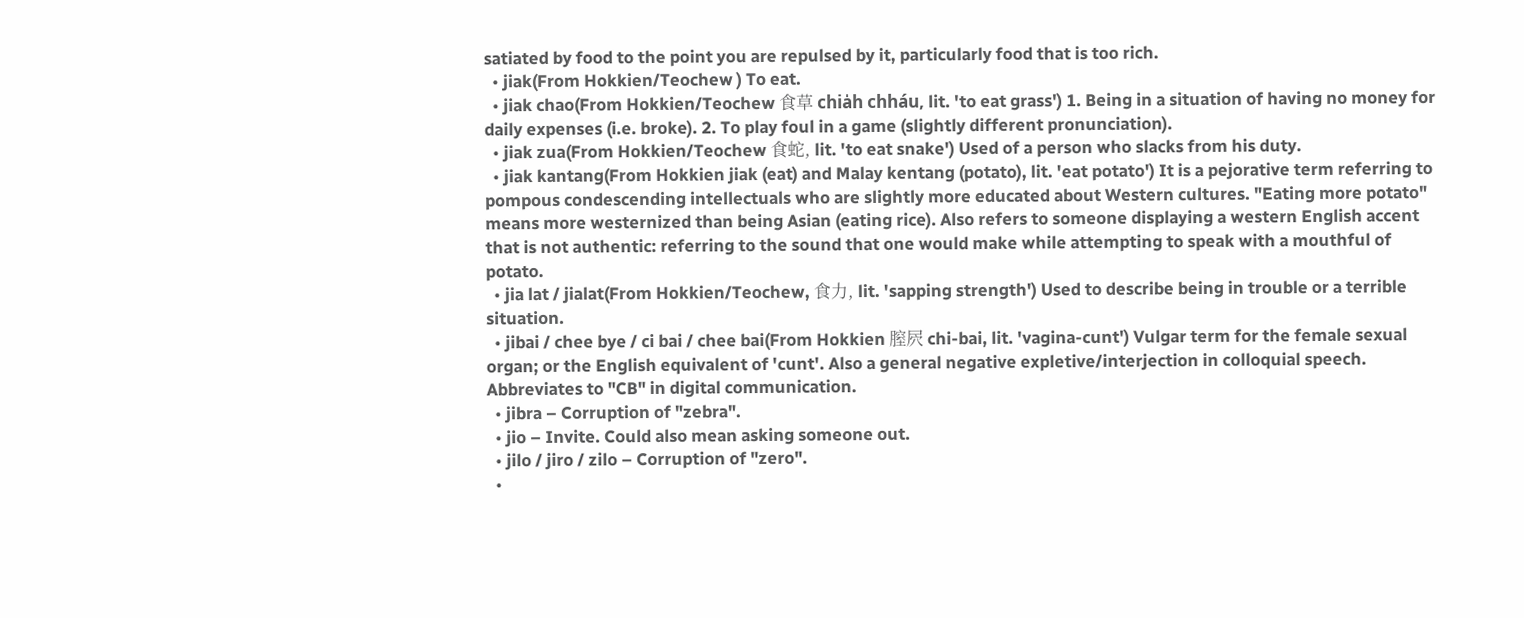satiated by food to the point you are repulsed by it, particularly food that is too rich.
  • jiak(From Hokkien/Teochew ) To eat.
  • jiak chao(From Hokkien/Teochew 食草 chia̍h chháu, lit. 'to eat grass') 1. Being in a situation of having no money for daily expenses (i.e. broke). 2. To play foul in a game (slightly different pronunciation).
  • jiak zua(From Hokkien/Teochew 食蛇, lit. 'to eat snake') Used of a person who slacks from his duty.
  • jiak kantang(From Hokkien jiak (eat) and Malay kentang (potato), lit. 'eat potato') It is a pejorative term referring to pompous condescending intellectuals who are slightly more educated about Western cultures. "Eating more potato" means more westernized than being Asian (eating rice). Also refers to someone displaying a western English accent that is not authentic: referring to the sound that one would make while attempting to speak with a mouthful of potato.
  • jia lat / jialat(From Hokkien/Teochew, 食力, lit. 'sapping strength') Used to describe being in trouble or a terrible situation.
  • jibai / chee bye / ci bai / chee bai(From Hokkien 膣屄 chi-bai, lit. 'vagina-cunt') Vulgar term for the female sexual organ; or the English equivalent of 'cunt'. Also a general negative expletive/interjection in colloquial speech. Abbreviates to "CB" in digital communication.
  • jibra – Corruption of "zebra".
  • jio – Invite. Could also mean asking someone out.
  • jilo / jiro / zilo – Corruption of "zero".
  •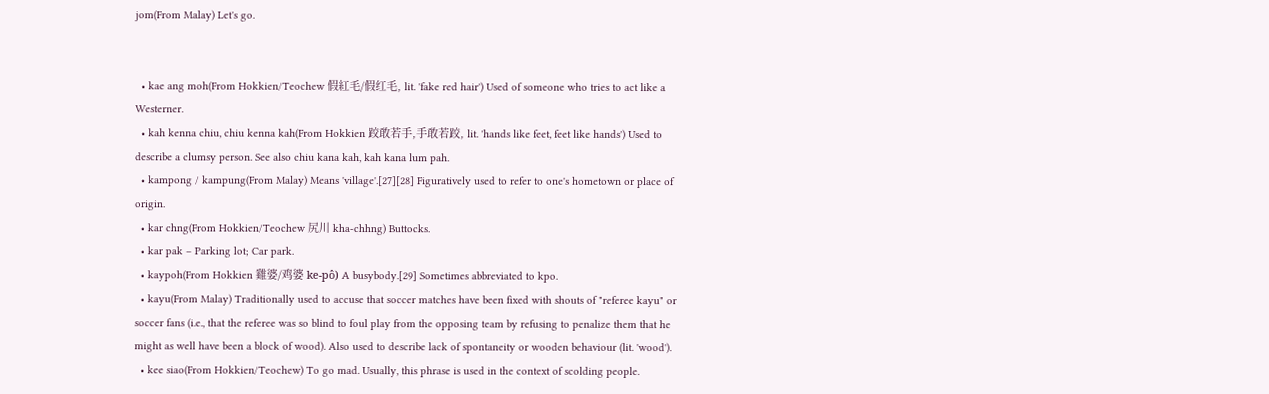jom(From Malay) Let's go.


  • kae ang moh(From Hokkien/Teochew 假紅毛/假红毛, lit. 'fake red hair') Used of someone who tries to act like a Westerner.
  • kah kenna chiu, chiu kenna kah(From Hokkien 跤敢若手,手敢若跤, lit. 'hands like feet, feet like hands') Used to describe a clumsy person. See also chiu kana kah, kah kana lum pah.
  • kampong / kampung(From Malay) Means 'village'.[27][28] Figuratively used to refer to one's hometown or place of origin.
  • kar chng(From Hokkien/Teochew 尻川 kha-chhng) Buttocks.
  • kar pak – Parking lot; Car park.
  • kaypoh(From Hokkien 雞婆/鸡婆 ke-pô) A busybody.[29] Sometimes abbreviated to kpo.
  • kayu(From Malay) Traditionally used to accuse that soccer matches have been fixed with shouts of "referee kayu" or soccer fans (i.e., that the referee was so blind to foul play from the opposing team by refusing to penalize them that he might as well have been a block of wood). Also used to describe lack of spontaneity or wooden behaviour (lit. 'wood').
  • kee siao(From Hokkien/Teochew) To go mad. Usually, this phrase is used in the context of scolding people.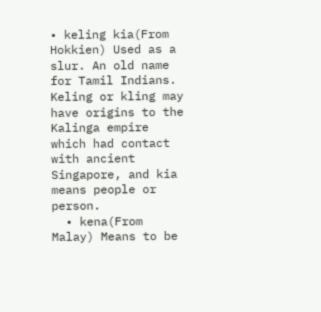• keling kia(From Hokkien) Used as a slur. An old name for Tamil Indians. Keling or kling may have origins to the Kalinga empire which had contact with ancient Singapore, and kia means people or person.
  • kena(From Malay) Means to be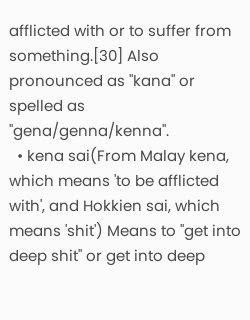afflicted with or to suffer from something.[30] Also pronounced as "kana" or spelled as "gena/genna/kenna".
  • kena sai(From Malay kena, which means 'to be afflicted with', and Hokkien sai, which means 'shit') Means to "get into deep shit" or get into deep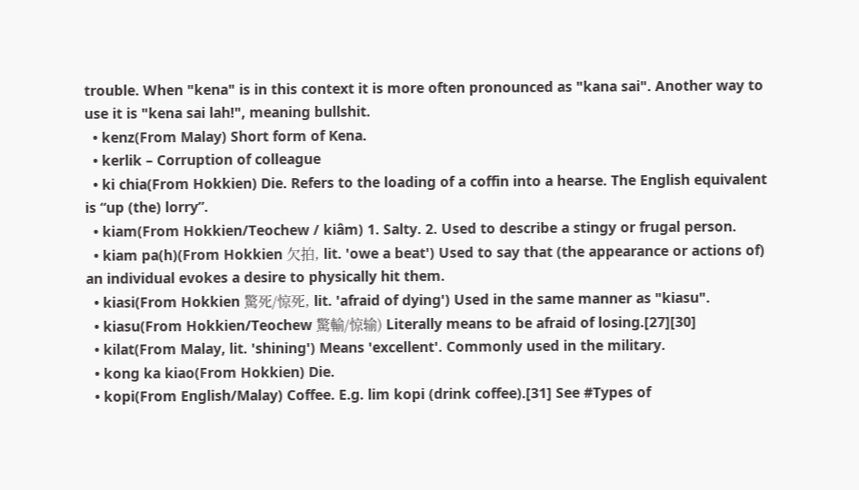trouble. When "kena" is in this context it is more often pronounced as "kana sai". Another way to use it is "kena sai lah!", meaning bullshit.
  • kenz(From Malay) Short form of Kena.
  • kerlik – Corruption of colleague
  • ki chia(From Hokkien) Die. Refers to the loading of a coffin into a hearse. The English equivalent is “up (the) lorry”.
  • kiam(From Hokkien/Teochew / kiâm) 1. Salty. 2. Used to describe a stingy or frugal person.
  • kiam pa(h)(From Hokkien 欠拍, lit. 'owe a beat') Used to say that (the appearance or actions of) an individual evokes a desire to physically hit them.
  • kiasi(From Hokkien 驚死/惊死, lit. 'afraid of dying') Used in the same manner as "kiasu".
  • kiasu(From Hokkien/Teochew 驚輸/惊输) Literally means to be afraid of losing.[27][30]
  • kilat(From Malay, lit. 'shining') Means 'excellent'. Commonly used in the military.
  • kong ka kiao(From Hokkien) Die.
  • kopi(From English/Malay) Coffee. E.g. lim kopi (drink coffee).[31] See #Types of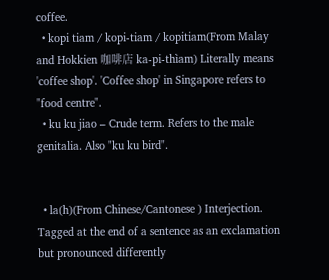coffee.
  • kopi tiam / kopi-tiam / kopitiam(From Malay and Hokkien 咖啡店 ka-pi-thìam) Literally means 'coffee shop'. 'Coffee shop' in Singapore refers to "food centre".
  • ku ku jiao – Crude term. Refers to the male genitalia. Also "ku ku bird".


  • la(h)(From Chinese/Cantonese ) Interjection. Tagged at the end of a sentence as an exclamation but pronounced differently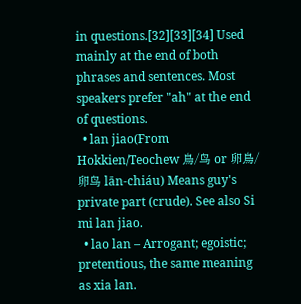in questions.[32][33][34] Used mainly at the end of both phrases and sentences. Most speakers prefer "ah" at the end of questions.
  • lan jiao(From Hokkien/Teochew 鳥/鸟 or 卵鳥/卵鸟 lān-chiáu) Means guy's private part (crude). See also Si mi lan jiao.
  • lao lan – Arrogant; egoistic; pretentious, the same meaning as xia lan.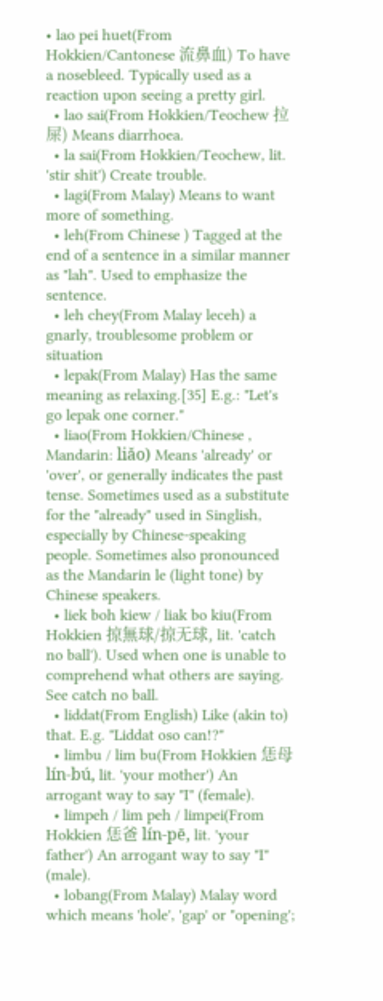• lao pei huet(From Hokkien/Cantonese 流鼻血) To have a nosebleed. Typically used as a reaction upon seeing a pretty girl.
  • lao sai(From Hokkien/Teochew 拉屎) Means diarrhoea.
  • la sai(From Hokkien/Teochew, lit. 'stir shit') Create trouble.
  • lagi(From Malay) Means to want more of something.
  • leh(From Chinese ) Tagged at the end of a sentence in a similar manner as "lah". Used to emphasize the sentence.
  • leh chey(From Malay leceh) a gnarly, troublesome problem or situation
  • lepak(From Malay) Has the same meaning as relaxing.[35] E.g.: "Let's go lepak one corner."
  • liao(From Hokkien/Chinese , Mandarin: liǎo) Means 'already' or 'over', or generally indicates the past tense. Sometimes used as a substitute for the "already" used in Singlish, especially by Chinese-speaking people. Sometimes also pronounced as the Mandarin le (light tone) by Chinese speakers.
  • liek boh kiew / liak bo kiu(From Hokkien 掠無球/掠无球, lit. 'catch no ball'). Used when one is unable to comprehend what others are saying. See catch no ball.
  • liddat(From English) Like (akin to) that. E.g. "Liddat oso can!?"
  • limbu / lim bu(From Hokkien 恁母 lín-bú, lit. 'your mother') An arrogant way to say "I" (female).
  • limpeh / lim peh / limpei(From Hokkien 恁爸 lín-pē, lit. 'your father') An arrogant way to say "I" (male).
  • lobang(From Malay) Malay word which means 'hole', 'gap' or "opening';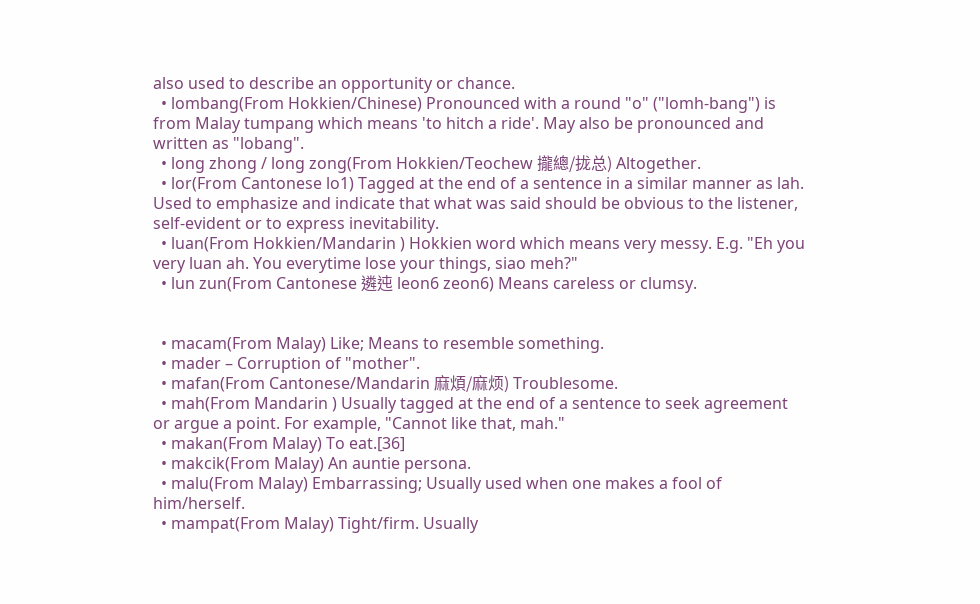also used to describe an opportunity or chance.
  • lombang(From Hokkien/Chinese) Pronounced with a round "o" ("lomh-bang") is from Malay tumpang which means 'to hitch a ride'. May also be pronounced and written as "lobang".
  • long zhong / long zong(From Hokkien/Teochew 攏總/拢总) Altogether.
  • lor(From Cantonese lo1) Tagged at the end of a sentence in a similar manner as lah. Used to emphasize and indicate that what was said should be obvious to the listener, self-evident or to express inevitability.
  • luan(From Hokkien/Mandarin ) Hokkien word which means very messy. E.g. "Eh you very luan ah. You everytime lose your things, siao meh?"
  • lun zun(From Cantonese 遴迍 leon6 zeon6) Means careless or clumsy.


  • macam(From Malay) Like; Means to resemble something.
  • mader – Corruption of "mother".
  • mafan(From Cantonese/Mandarin 麻煩/麻烦) Troublesome.
  • mah(From Mandarin ) Usually tagged at the end of a sentence to seek agreement or argue a point. For example, "Cannot like that, mah."
  • makan(From Malay) To eat.[36]
  • makcik(From Malay) An auntie persona.
  • malu(From Malay) Embarrassing; Usually used when one makes a fool of him/herself.
  • mampat(From Malay) Tight/firm. Usually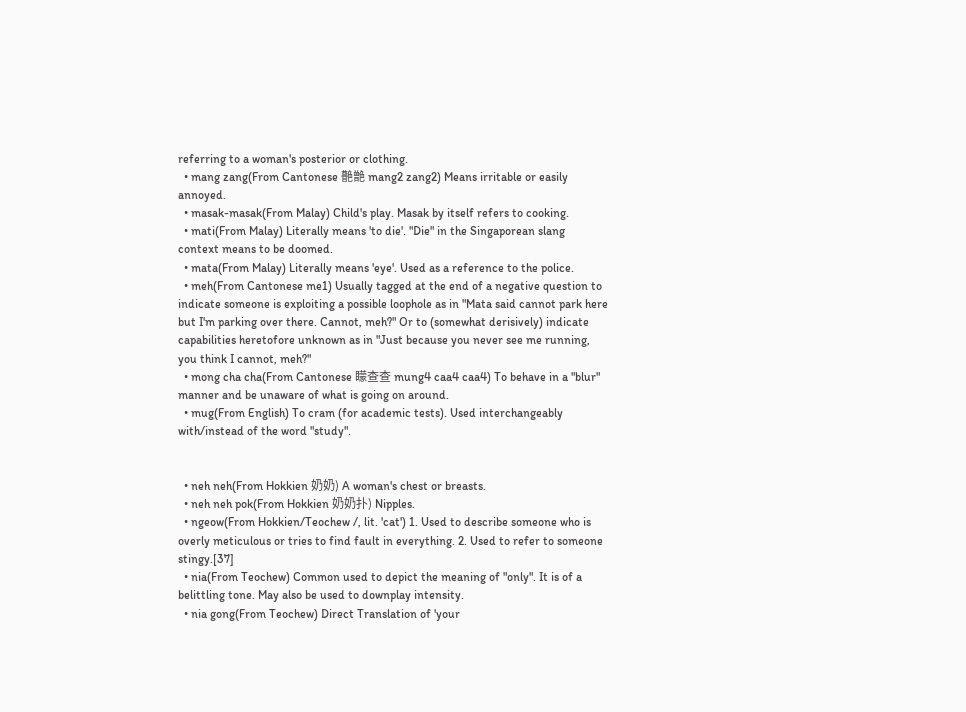referring to a woman's posterior or clothing.
  • mang zang(From Cantonese 䒐䒏 mang2 zang2) Means irritable or easily annoyed.
  • masak-masak(From Malay) Child's play. Masak by itself refers to cooking.
  • mati(From Malay) Literally means 'to die'. "Die" in the Singaporean slang context means to be doomed.
  • mata(From Malay) Literally means 'eye'. Used as a reference to the police.
  • meh(From Cantonese me1) Usually tagged at the end of a negative question to indicate someone is exploiting a possible loophole as in "Mata said cannot park here but I'm parking over there. Cannot, meh?" Or to (somewhat derisively) indicate capabilities heretofore unknown as in "Just because you never see me running, you think I cannot, meh?"
  • mong cha cha(From Cantonese 矇查查 mung4 caa4 caa4) To behave in a "blur" manner and be unaware of what is going on around.
  • mug(From English) To cram (for academic tests). Used interchangeably with/instead of the word "study".


  • neh neh(From Hokkien 奶奶) A woman's chest or breasts.
  • neh neh pok(From Hokkien 奶奶扑) Nipples.
  • ngeow(From Hokkien/Teochew /, lit. 'cat') 1. Used to describe someone who is overly meticulous or tries to find fault in everything. 2. Used to refer to someone stingy.[37]
  • nia(From Teochew) Common used to depict the meaning of "only". It is of a belittling tone. May also be used to downplay intensity.
  • nia gong(From Teochew) Direct Translation of 'your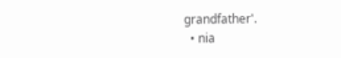grandfather'.
  • nia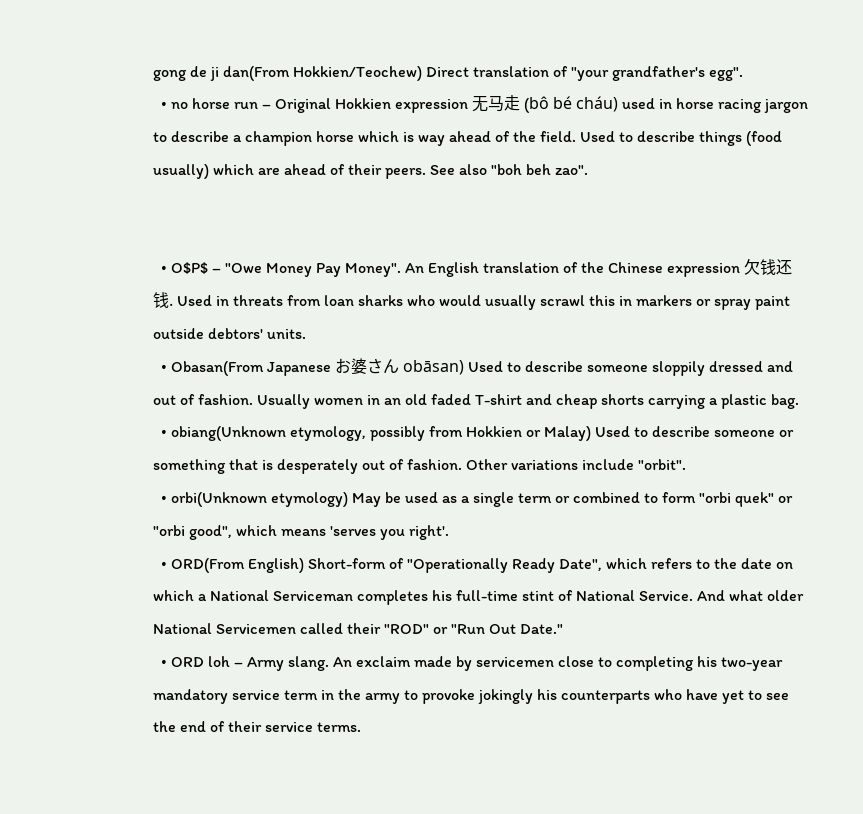gong de ji dan(From Hokkien/Teochew) Direct translation of "your grandfather's egg".
  • no horse run – Original Hokkien expression 无马走 (bô bé cháu) used in horse racing jargon to describe a champion horse which is way ahead of the field. Used to describe things (food usually) which are ahead of their peers. See also "boh beh zao".


  • O$P$ – "Owe Money Pay Money". An English translation of the Chinese expression 欠钱还钱. Used in threats from loan sharks who would usually scrawl this in markers or spray paint outside debtors' units.
  • Obasan(From Japanese お婆さん obāsan) Used to describe someone sloppily dressed and out of fashion. Usually women in an old faded T-shirt and cheap shorts carrying a plastic bag.
  • obiang(Unknown etymology, possibly from Hokkien or Malay) Used to describe someone or something that is desperately out of fashion. Other variations include "orbit".
  • orbi(Unknown etymology) May be used as a single term or combined to form "orbi quek" or "orbi good", which means 'serves you right'.
  • ORD(From English) Short-form of "Operationally Ready Date", which refers to the date on which a National Serviceman completes his full-time stint of National Service. And what older National Servicemen called their "ROD" or "Run Out Date."
  • ORD loh – Army slang. An exclaim made by servicemen close to completing his two-year mandatory service term in the army to provoke jokingly his counterparts who have yet to see the end of their service terms.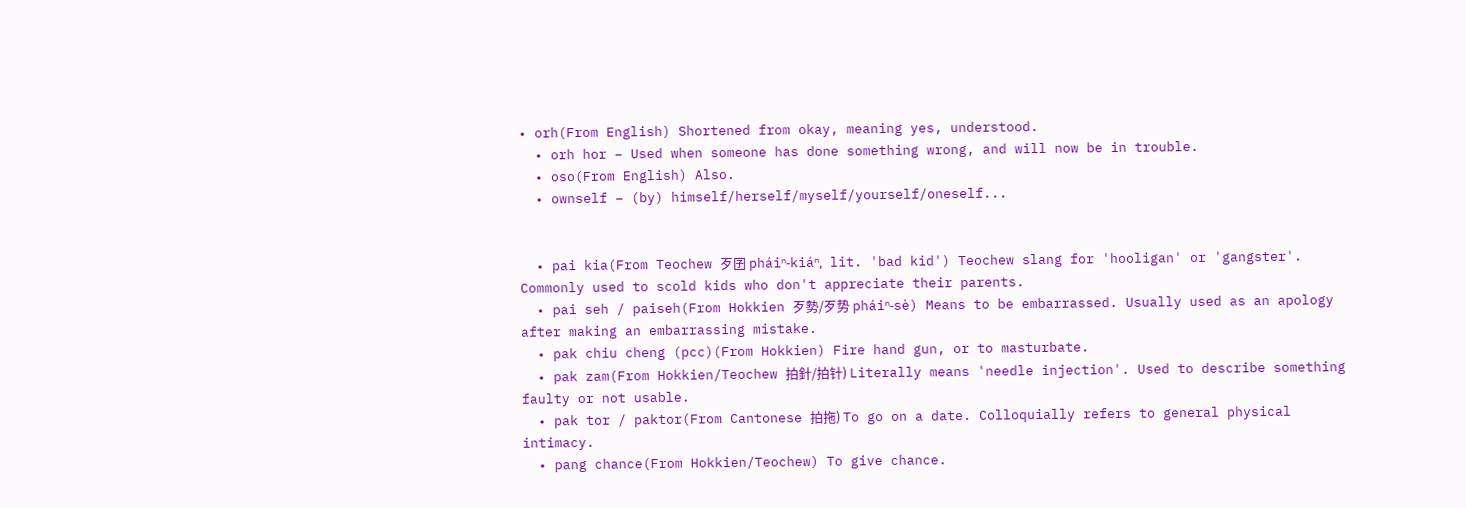• orh(From English) Shortened from okay, meaning yes, understood.
  • orh hor – Used when someone has done something wrong, and will now be in trouble.
  • oso(From English) Also.
  • ownself – (by) himself/herself/myself/yourself/oneself...


  • pai kia(From Teochew 歹囝 pháiⁿ-kiáⁿ, lit. 'bad kid') Teochew slang for 'hooligan' or 'gangster'. Commonly used to scold kids who don't appreciate their parents.
  • pai seh / paiseh(From Hokkien 歹勢/歹势 pháiⁿ-sè) Means to be embarrassed. Usually used as an apology after making an embarrassing mistake.
  • pak chiu cheng (pcc)(From Hokkien) Fire hand gun, or to masturbate.
  • pak zam(From Hokkien/Teochew 拍針/拍针) Literally means 'needle injection'. Used to describe something faulty or not usable.
  • pak tor / paktor(From Cantonese 拍拖) To go on a date. Colloquially refers to general physical intimacy.
  • pang chance(From Hokkien/Teochew) To give chance.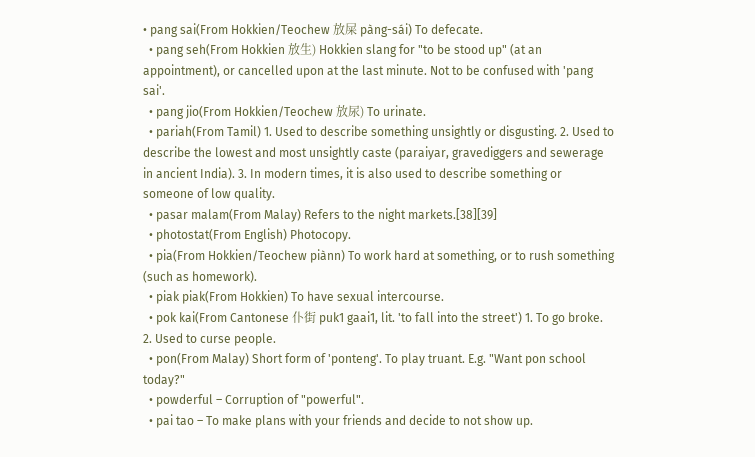• pang sai(From Hokkien/Teochew 放屎 pàng-sái) To defecate.
  • pang seh(From Hokkien 放生) Hokkien slang for "to be stood up" (at an appointment), or cancelled upon at the last minute. Not to be confused with 'pang sai'.
  • pang jio(From Hokkien/Teochew 放尿) To urinate.
  • pariah(From Tamil) 1. Used to describe something unsightly or disgusting. 2. Used to describe the lowest and most unsightly caste (paraiyar, gravediggers and sewerage in ancient India). 3. In modern times, it is also used to describe something or someone of low quality.
  • pasar malam(From Malay) Refers to the night markets.[38][39]
  • photostat(From English) Photocopy.
  • pia(From Hokkien/Teochew piànn) To work hard at something, or to rush something (such as homework).
  • piak piak(From Hokkien) To have sexual intercourse.
  • pok kai(From Cantonese 仆街 puk1 gaai1, lit. 'to fall into the street') 1. To go broke. 2. Used to curse people.
  • pon(From Malay) Short form of 'ponteng'. To play truant. E.g. "Want pon school today?"
  • powderful – Corruption of "powerful".
  • pai tao – To make plans with your friends and decide to not show up.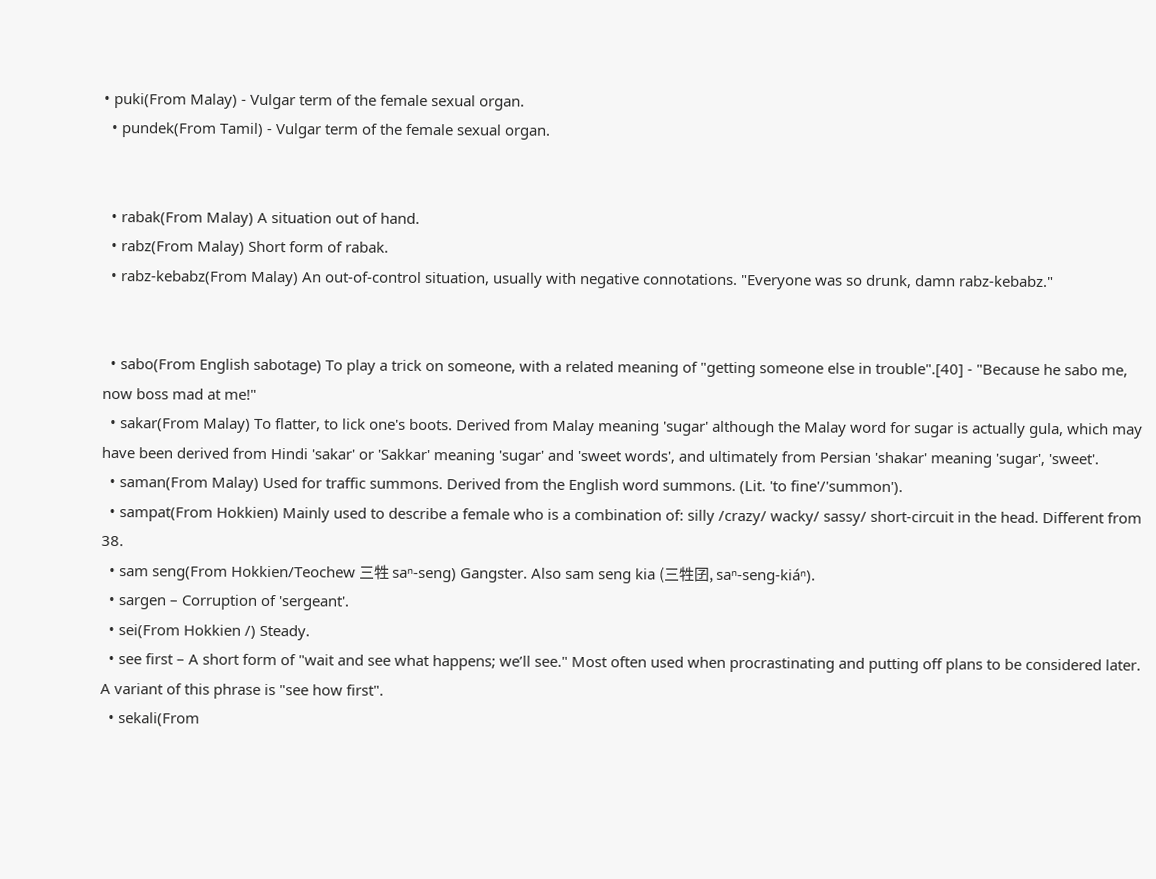• puki(From Malay) - Vulgar term of the female sexual organ.
  • pundek(From Tamil) - Vulgar term of the female sexual organ.


  • rabak(From Malay) A situation out of hand.
  • rabz(From Malay) Short form of rabak.
  • rabz-kebabz(From Malay) An out-of-control situation, usually with negative connotations. "Everyone was so drunk, damn rabz-kebabz."


  • sabo(From English sabotage) To play a trick on someone, with a related meaning of "getting someone else in trouble".[40] - "Because he sabo me, now boss mad at me!"
  • sakar(From Malay) To flatter, to lick one's boots. Derived from Malay meaning 'sugar' although the Malay word for sugar is actually gula, which may have been derived from Hindi 'sakar' or 'Sakkar' meaning 'sugar' and 'sweet words', and ultimately from Persian 'shakar' meaning 'sugar', 'sweet'.
  • saman(From Malay) Used for traffic summons. Derived from the English word summons. (Lit. 'to fine'/'summon').
  • sampat(From Hokkien) Mainly used to describe a female who is a combination of: silly /crazy/ wacky/ sassy/ short-circuit in the head. Different from 38.
  • sam seng(From Hokkien/Teochew 三牲 saⁿ-seng) Gangster. Also sam seng kia (三牲囝, saⁿ-seng-kiáⁿ).
  • sargen – Corruption of 'sergeant'.
  • sei(From Hokkien /) Steady.
  • see first – A short form of "wait and see what happens; we’ll see." Most often used when procrastinating and putting off plans to be considered later. A variant of this phrase is "see how first".
  • sekali(From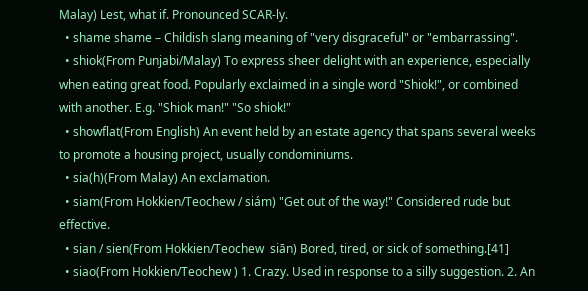Malay) Lest, what if. Pronounced SCAR-ly.
  • shame shame – Childish slang meaning of "very disgraceful" or "embarrassing".
  • shiok(From Punjabi/Malay) To express sheer delight with an experience, especially when eating great food. Popularly exclaimed in a single word "Shiok!", or combined with another. E.g. "Shiok man!" "So shiok!"
  • showflat(From English) An event held by an estate agency that spans several weeks to promote a housing project, usually condominiums.
  • sia(h)(From Malay) An exclamation.
  • siam(From Hokkien/Teochew / siám) "Get out of the way!" Considered rude but effective.
  • sian / sien(From Hokkien/Teochew  siān) Bored, tired, or sick of something.[41]
  • siao(From Hokkien/Teochew ) 1. Crazy. Used in response to a silly suggestion. 2. An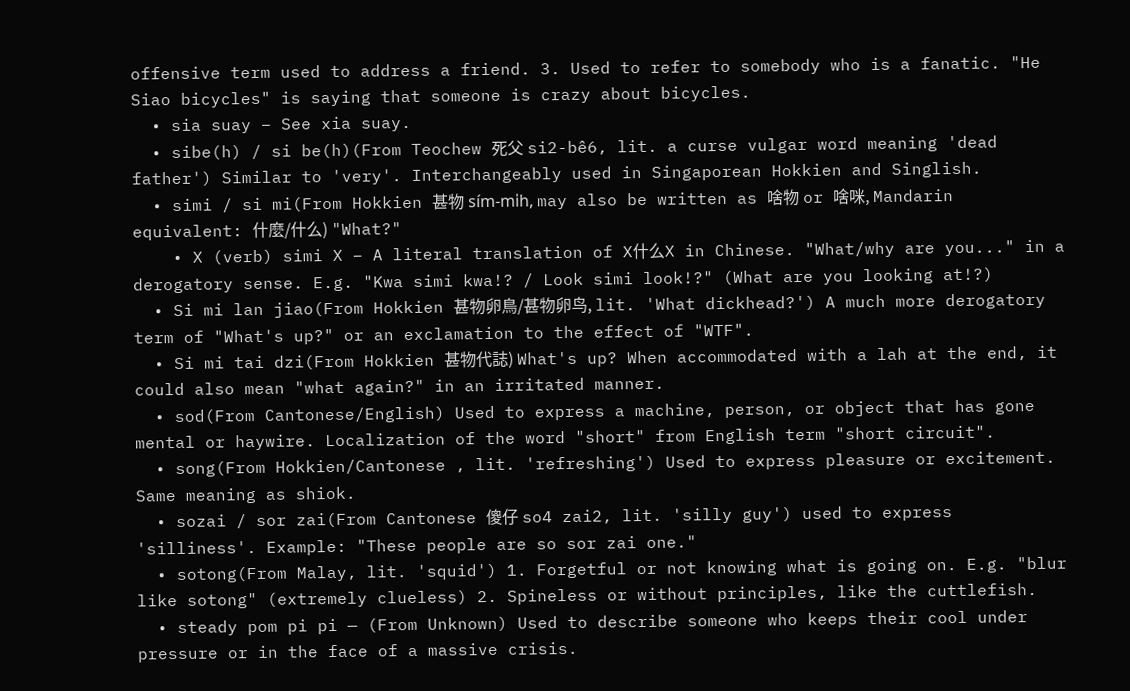offensive term used to address a friend. 3. Used to refer to somebody who is a fanatic. "He Siao bicycles" is saying that someone is crazy about bicycles.
  • sia suay – See xia suay.
  • sibe(h) / si be(h)(From Teochew 死父 si2-bê6, lit. a curse vulgar word meaning 'dead father') Similar to 'very'. Interchangeably used in Singaporean Hokkien and Singlish.
  • simi / si mi(From Hokkien 甚物 sím-mi̍h, may also be written as 啥物 or 啥咪, Mandarin equivalent: 什麼/什么) "What?"
    • X (verb) simi X – A literal translation of X什么X in Chinese. "What/why are you..." in a derogatory sense. E.g. "Kwa simi kwa!? / Look simi look!?" (What are you looking at!?)
  • Si mi lan jiao(From Hokkien 甚物卵鳥/甚物卵鸟, lit. 'What dickhead?') A much more derogatory term of "What's up?" or an exclamation to the effect of "WTF".
  • Si mi tai dzi(From Hokkien 甚物代誌) What's up? When accommodated with a lah at the end, it could also mean "what again?" in an irritated manner.
  • sod(From Cantonese/English) Used to express a machine, person, or object that has gone mental or haywire. Localization of the word "short" from English term "short circuit".
  • song(From Hokkien/Cantonese , lit. 'refreshing') Used to express pleasure or excitement. Same meaning as shiok.
  • sozai / sor zai(From Cantonese 傻仔 so4 zai2, lit. 'silly guy') used to express 'silliness'. Example: "These people are so sor zai one."
  • sotong(From Malay, lit. 'squid') 1. Forgetful or not knowing what is going on. E.g. "blur like sotong" (extremely clueless) 2. Spineless or without principles, like the cuttlefish.
  • steady pom pi pi — (From Unknown) Used to describe someone who keeps their cool under pressure or in the face of a massive crisis.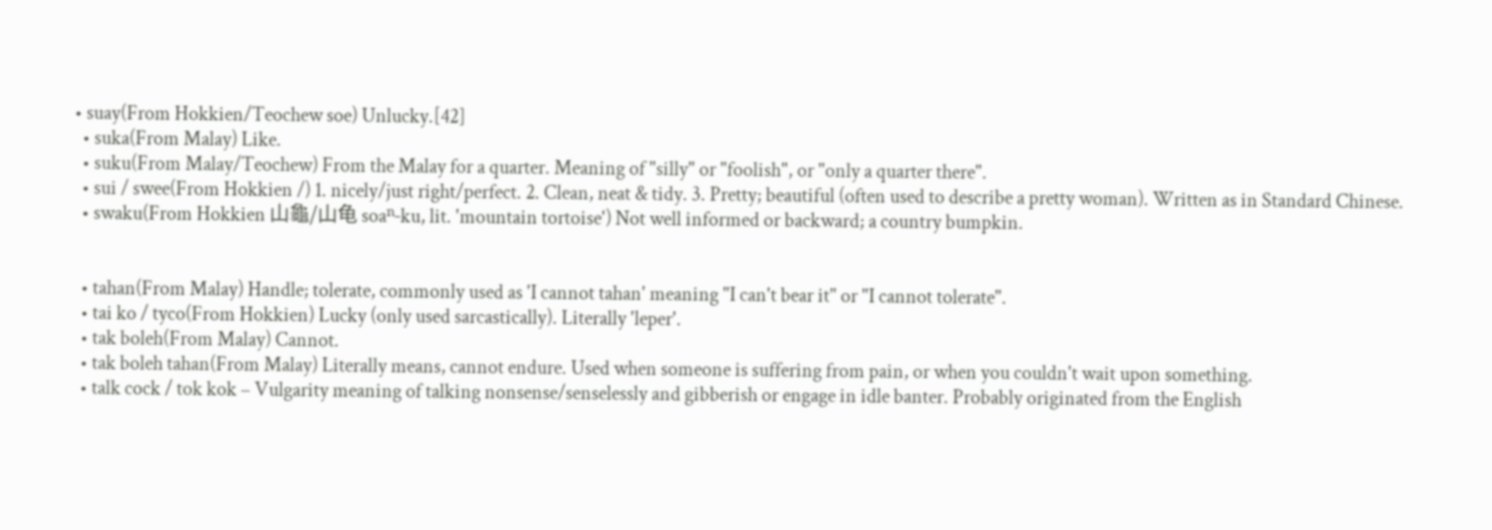• suay(From Hokkien/Teochew soe) Unlucky.[42]
  • suka(From Malay) Like.
  • suku(From Malay/Teochew) From the Malay for a quarter. Meaning of "silly" or "foolish", or "only a quarter there".
  • sui / swee(From Hokkien /) 1. nicely/just right/perfect. 2. Clean, neat & tidy. 3. Pretty; beautiful (often used to describe a pretty woman). Written as in Standard Chinese.
  • swaku(From Hokkien 山龜/山龟 soaⁿ-ku, lit. 'mountain tortoise') Not well informed or backward; a country bumpkin.


  • tahan(From Malay) Handle; tolerate, commonly used as 'I cannot tahan' meaning "I can't bear it" or "I cannot tolerate".
  • tai ko / tyco(From Hokkien) Lucky (only used sarcastically). Literally 'leper'.
  • tak boleh(From Malay) Cannot.
  • tak boleh tahan(From Malay) Literally means, cannot endure. Used when someone is suffering from pain, or when you couldn't wait upon something.
  • talk cock / tok kok – Vulgarity meaning of talking nonsense/senselessly and gibberish or engage in idle banter. Probably originated from the English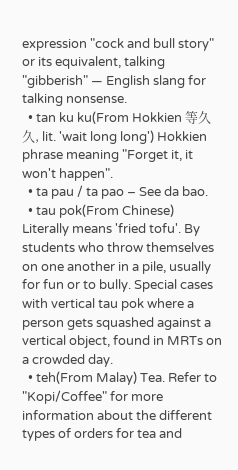expression "cock and bull story" or its equivalent, talking "gibberish" — English slang for talking nonsense.
  • tan ku ku(From Hokkien 等久久, lit. 'wait long long') Hokkien phrase meaning "Forget it, it won't happen".
  • ta pau / ta pao – See da bao.
  • tau pok(From Chinese) Literally means 'fried tofu'. By students who throw themselves on one another in a pile, usually for fun or to bully. Special cases with vertical tau pok where a person gets squashed against a vertical object, found in MRTs on a crowded day.
  • teh(From Malay) Tea. Refer to "Kopi/Coffee" for more information about the different types of orders for tea and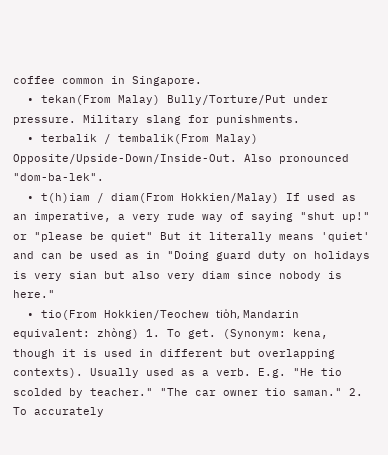coffee common in Singapore.
  • tekan(From Malay) Bully/Torture/Put under pressure. Military slang for punishments.
  • terbalik / tembalik(From Malay) Opposite/Upside-Down/Inside-Out. Also pronounced "dom-ba-lek".
  • t(h)iam / diam(From Hokkien/Malay) If used as an imperative, a very rude way of saying "shut up!" or "please be quiet" But it literally means 'quiet' and can be used as in "Doing guard duty on holidays is very sian but also very diam since nobody is here."
  • tio(From Hokkien/Teochew tio̍h, Mandarin equivalent: zhòng) 1. To get. (Synonym: kena, though it is used in different but overlapping contexts). Usually used as a verb. E.g. "He tio scolded by teacher." "The car owner tio saman." 2. To accurately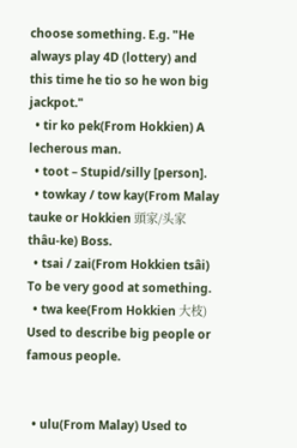choose something. E.g. "He always play 4D (lottery) and this time he tio so he won big jackpot."
  • tir ko pek(From Hokkien) A lecherous man.
  • toot – Stupid/silly [person].
  • towkay / tow kay(From Malay tauke or Hokkien 頭家/头家 thâu-ke) Boss.
  • tsai / zai(From Hokkien tsâi) To be very good at something.
  • twa kee(From Hokkien 大枝) Used to describe big people or famous people.


  • ulu(From Malay) Used to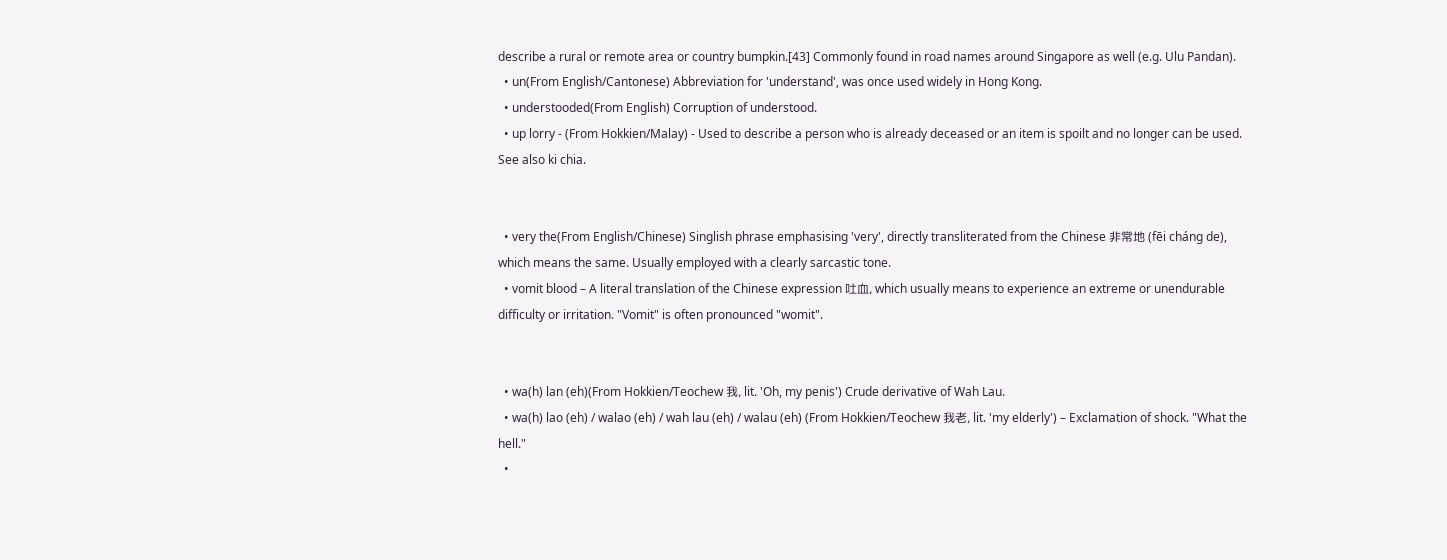describe a rural or remote area or country bumpkin.[43] Commonly found in road names around Singapore as well (e.g. Ulu Pandan).
  • un(From English/Cantonese) Abbreviation for 'understand', was once used widely in Hong Kong.
  • understooded(From English) Corruption of understood.
  • up lorry - (From Hokkien/Malay) - Used to describe a person who is already deceased or an item is spoilt and no longer can be used. See also ki chia.


  • very the(From English/Chinese) Singlish phrase emphasising 'very', directly transliterated from the Chinese 非常地 (fēi cháng de), which means the same. Usually employed with a clearly sarcastic tone.
  • vomit blood – A literal translation of the Chinese expression 吐血, which usually means to experience an extreme or unendurable difficulty or irritation. "Vomit" is often pronounced "womit".


  • wa(h) lan (eh)(From Hokkien/Teochew 我, lit. 'Oh, my penis') Crude derivative of Wah Lau.
  • wa(h) lao (eh) / walao (eh) / wah lau (eh) / walau (eh) (From Hokkien/Teochew 我老, lit. 'my elderly') – Exclamation of shock. "What the hell."
  •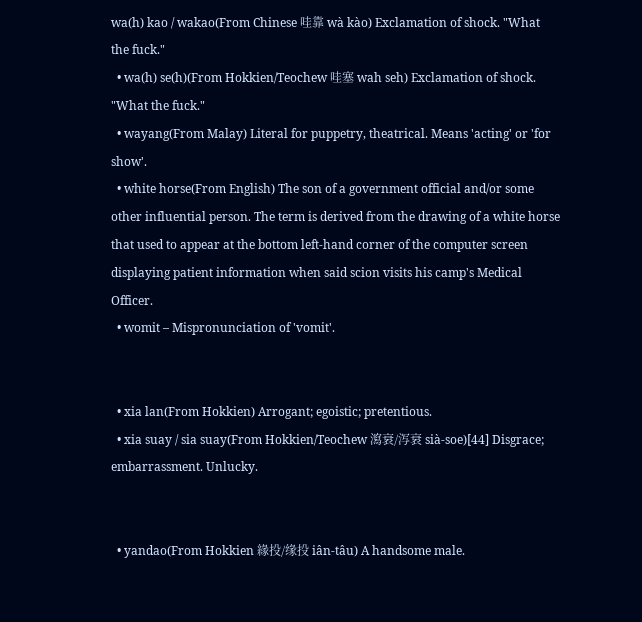wa(h) kao / wakao(From Chinese 哇靠 wà kào) Exclamation of shock. "What the fuck."
  • wa(h) se(h)(From Hokkien/Teochew 哇塞 wah seh) Exclamation of shock. "What the fuck."
  • wayang(From Malay) Literal for puppetry, theatrical. Means 'acting' or 'for show'.
  • white horse(From English) The son of a government official and/or some other influential person. The term is derived from the drawing of a white horse that used to appear at the bottom left-hand corner of the computer screen displaying patient information when said scion visits his camp's Medical Officer.
  • womit – Mispronunciation of 'vomit'.


  • xia lan(From Hokkien) Arrogant; egoistic; pretentious.
  • xia suay / sia suay(From Hokkien/Teochew 瀉衰/泻衰 sià-soe)[44] Disgrace; embarrassment. Unlucky.


  • yandao(From Hokkien 緣投/缘投 iân-tâu) A handsome male.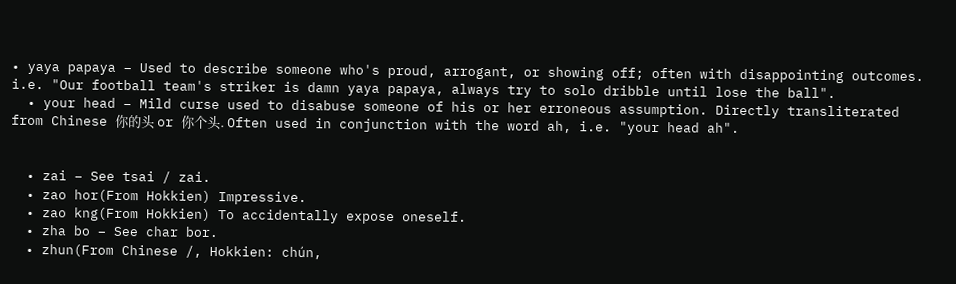• yaya papaya – Used to describe someone who's proud, arrogant, or showing off; often with disappointing outcomes. i.e. "Our football team's striker is damn yaya papaya, always try to solo dribble until lose the ball".
  • your head – Mild curse used to disabuse someone of his or her erroneous assumption. Directly transliterated from Chinese 你的头 or 你个头. Often used in conjunction with the word ah, i.e. "your head ah".


  • zai – See tsai / zai.
  • zao hor(From Hokkien) Impressive.
  • zao kng(From Hokkien) To accidentally expose oneself.
  • zha bo – See char bor.
  • zhun(From Chinese /, Hokkien: chún,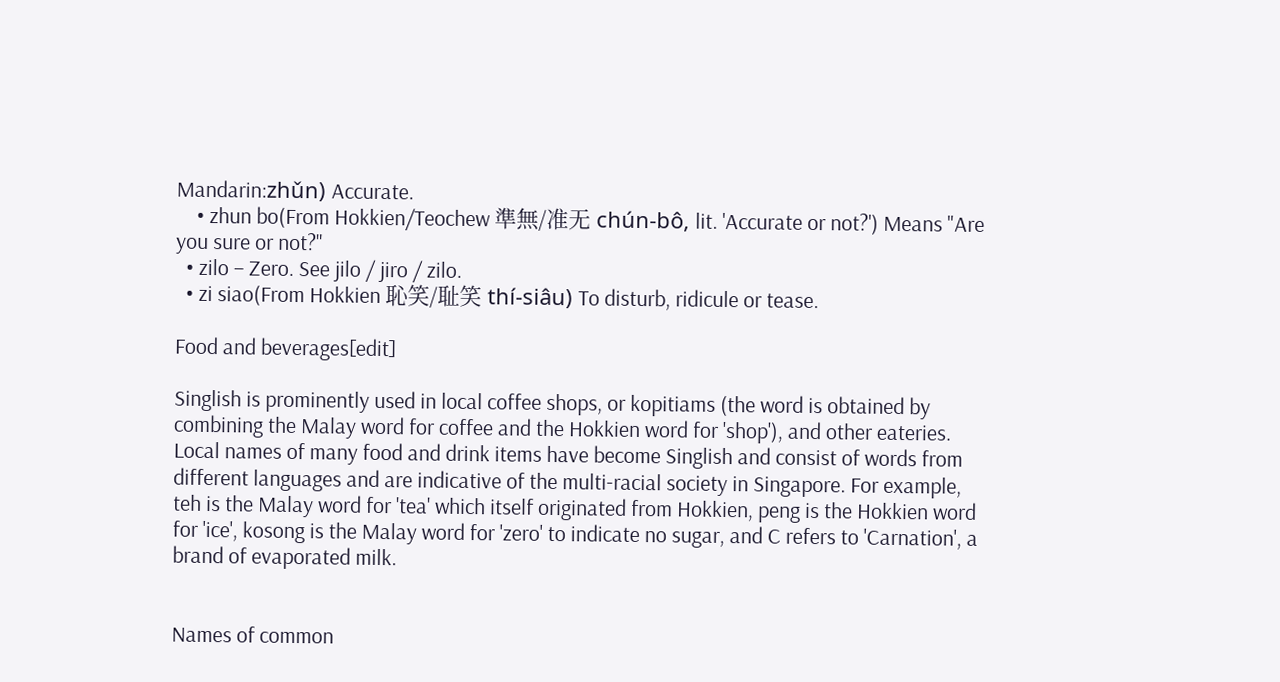Mandarin:zhǔn) Accurate.
    • zhun bo(From Hokkien/Teochew 準無/准无 chún-bô, lit. 'Accurate or not?') Means "Are you sure or not?"
  • zilo – Zero. See jilo / jiro / zilo.
  • zi siao(From Hokkien 恥笑/耻笑 thí-siâu) To disturb, ridicule or tease.

Food and beverages[edit]

Singlish is prominently used in local coffee shops, or kopitiams (the word is obtained by combining the Malay word for coffee and the Hokkien word for 'shop'), and other eateries. Local names of many food and drink items have become Singlish and consist of words from different languages and are indicative of the multi-racial society in Singapore. For example, teh is the Malay word for 'tea' which itself originated from Hokkien, peng is the Hokkien word for 'ice', kosong is the Malay word for 'zero' to indicate no sugar, and C refers to 'Carnation', a brand of evaporated milk.


Names of common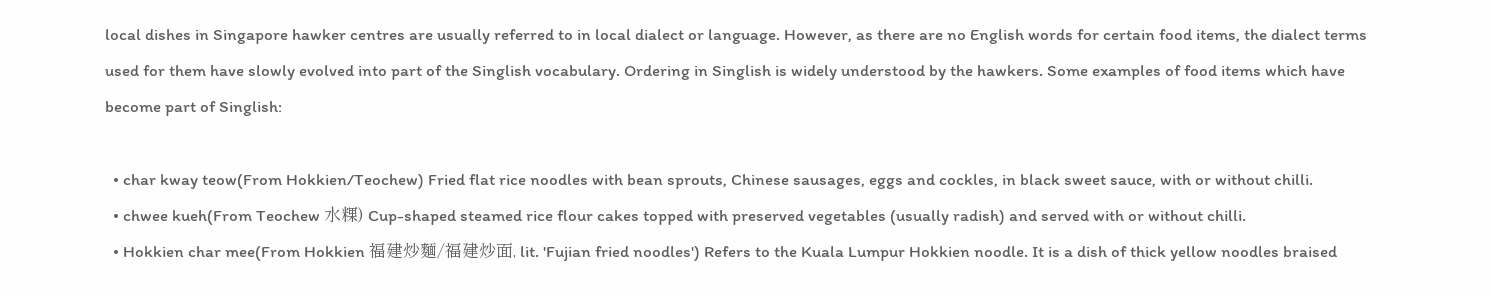local dishes in Singapore hawker centres are usually referred to in local dialect or language. However, as there are no English words for certain food items, the dialect terms used for them have slowly evolved into part of the Singlish vocabulary. Ordering in Singlish is widely understood by the hawkers. Some examples of food items which have become part of Singlish:

  • char kway teow(From Hokkien/Teochew) Fried flat rice noodles with bean sprouts, Chinese sausages, eggs and cockles, in black sweet sauce, with or without chilli.
  • chwee kueh(From Teochew 水粿) Cup-shaped steamed rice flour cakes topped with preserved vegetables (usually radish) and served with or without chilli.
  • Hokkien char mee(From Hokkien 福建炒麵/福建炒面, lit. 'Fujian fried noodles') Refers to the Kuala Lumpur Hokkien noodle. It is a dish of thick yellow noodles braised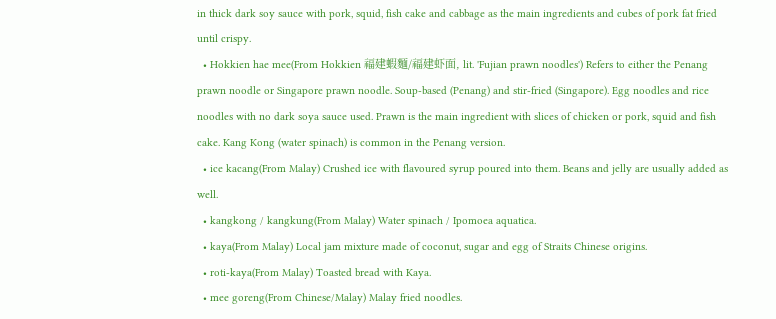in thick dark soy sauce with pork, squid, fish cake and cabbage as the main ingredients and cubes of pork fat fried until crispy.
  • Hokkien hae mee(From Hokkien 福建蝦麵/福建虾面, lit. 'Fujian prawn noodles') Refers to either the Penang prawn noodle or Singapore prawn noodle. Soup-based (Penang) and stir-fried (Singapore). Egg noodles and rice noodles with no dark soya sauce used. Prawn is the main ingredient with slices of chicken or pork, squid and fish cake. Kang Kong (water spinach) is common in the Penang version.
  • ice kacang(From Malay) Crushed ice with flavoured syrup poured into them. Beans and jelly are usually added as well.
  • kangkong / kangkung(From Malay) Water spinach / Ipomoea aquatica.
  • kaya(From Malay) Local jam mixture made of coconut, sugar and egg of Straits Chinese origins.
  • roti-kaya(From Malay) Toasted bread with Kaya.
  • mee goreng(From Chinese/Malay) Malay fried noodles.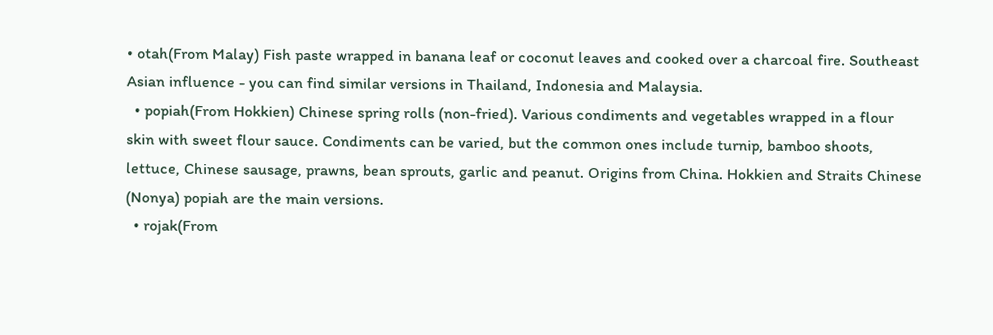• otah(From Malay) Fish paste wrapped in banana leaf or coconut leaves and cooked over a charcoal fire. Southeast Asian influence - you can find similar versions in Thailand, Indonesia and Malaysia.
  • popiah(From Hokkien) Chinese spring rolls (non-fried). Various condiments and vegetables wrapped in a flour skin with sweet flour sauce. Condiments can be varied, but the common ones include turnip, bamboo shoots, lettuce, Chinese sausage, prawns, bean sprouts, garlic and peanut. Origins from China. Hokkien and Straits Chinese (Nonya) popiah are the main versions.
  • rojak(From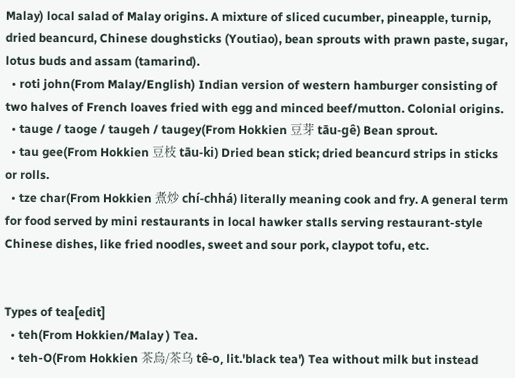Malay) local salad of Malay origins. A mixture of sliced cucumber, pineapple, turnip, dried beancurd, Chinese doughsticks (Youtiao), bean sprouts with prawn paste, sugar, lotus buds and assam (tamarind).
  • roti john(From Malay/English) Indian version of western hamburger consisting of two halves of French loaves fried with egg and minced beef/mutton. Colonial origins.
  • tauge / taoge / taugeh / taugey(From Hokkien 豆芽 tāu-gê) Bean sprout.
  • tau gee(From Hokkien 豆枝 tāu-ki) Dried bean stick; dried beancurd strips in sticks or rolls.
  • tze char(From Hokkien 煮炒 chí-chhá) literally meaning cook and fry. A general term for food served by mini restaurants in local hawker stalls serving restaurant-style Chinese dishes, like fried noodles, sweet and sour pork, claypot tofu, etc.


Types of tea[edit]
  • teh(From Hokkien/Malay ) Tea.
  • teh-O(From Hokkien 茶烏/茶乌 tê-o, lit.'black tea') Tea without milk but instead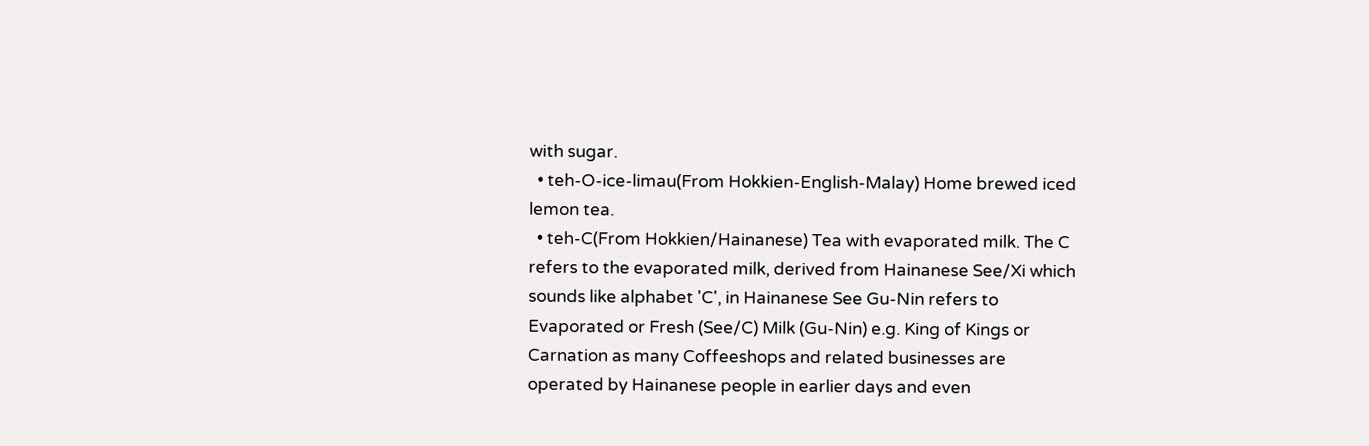with sugar.
  • teh-O-ice-limau(From Hokkien-English-Malay) Home brewed iced lemon tea.
  • teh-C(From Hokkien/Hainanese) Tea with evaporated milk. The C refers to the evaporated milk, derived from Hainanese See/Xi which sounds like alphabet 'C', in Hainanese See Gu-Nin refers to Evaporated or Fresh (See/C) Milk (Gu-Nin) e.g. King of Kings or Carnation as many Coffeeshops and related businesses are operated by Hainanese people in earlier days and even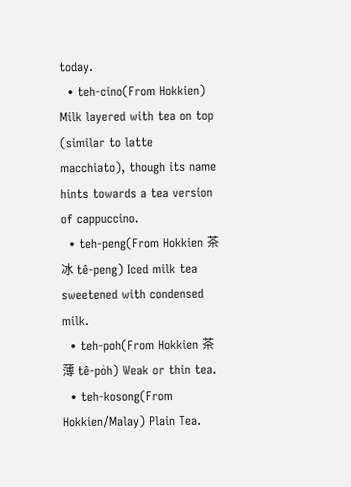today.
  • teh-cino(From Hokkien) Milk layered with tea on top (similar to latte macchiato), though its name hints towards a tea version of cappuccino.
  • teh-peng(From Hokkien 茶冰 tê-peng) Iced milk tea sweetened with condensed milk.
  • teh-poh(From Hokkien 茶薄 tê-po̍h) Weak or thin tea.
  • teh-kosong(From Hokkien/Malay) Plain Tea.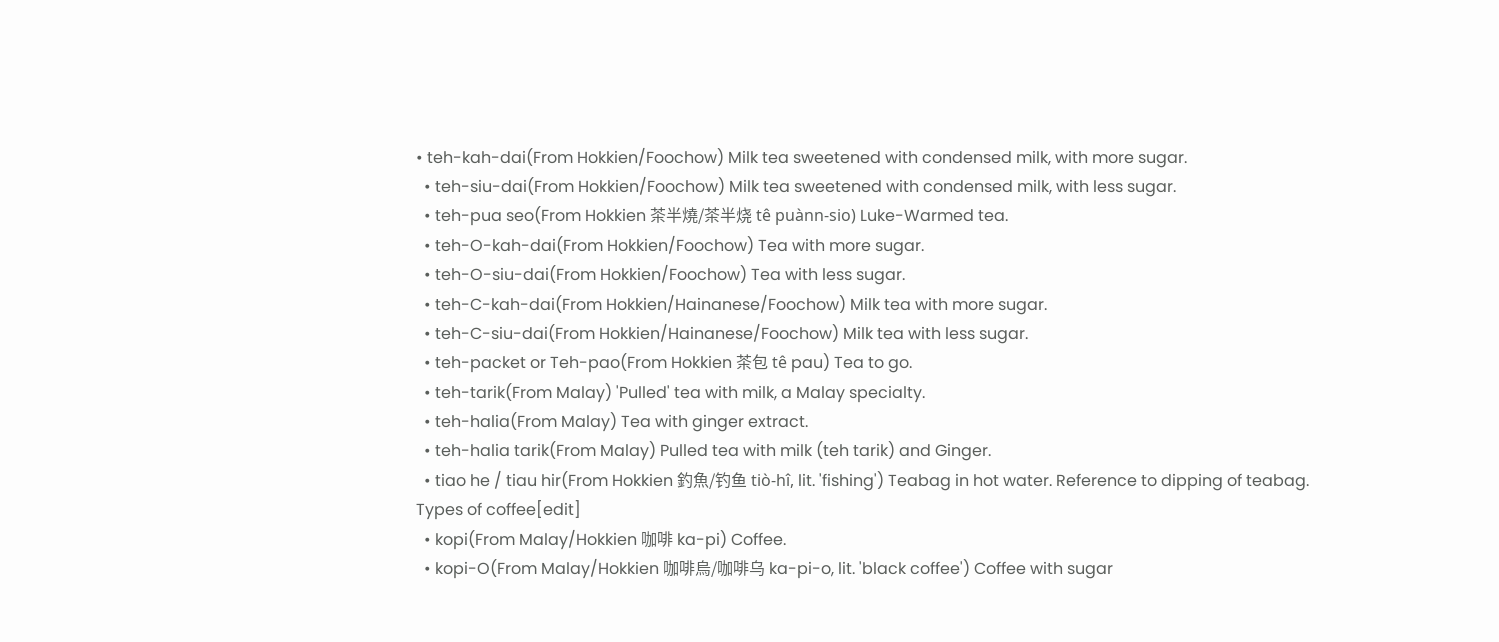• teh-kah-dai(From Hokkien/Foochow) Milk tea sweetened with condensed milk, with more sugar.
  • teh-siu-dai(From Hokkien/Foochow) Milk tea sweetened with condensed milk, with less sugar.
  • teh-pua seo(From Hokkien 茶半燒/茶半烧 tê puànn-sio) Luke-Warmed tea.
  • teh-O-kah-dai(From Hokkien/Foochow) Tea with more sugar.
  • teh-O-siu-dai(From Hokkien/Foochow) Tea with less sugar.
  • teh-C-kah-dai(From Hokkien/Hainanese/Foochow) Milk tea with more sugar.
  • teh-C-siu-dai(From Hokkien/Hainanese/Foochow) Milk tea with less sugar.
  • teh-packet or Teh-pao(From Hokkien 茶包 tê pau) Tea to go.
  • teh-tarik(From Malay) 'Pulled' tea with milk, a Malay specialty.
  • teh-halia(From Malay) Tea with ginger extract.
  • teh-halia tarik(From Malay) Pulled tea with milk (teh tarik) and Ginger.
  • tiao he / tiau hir(From Hokkien 釣魚/钓鱼 tiò-hî, lit. 'fishing') Teabag in hot water. Reference to dipping of teabag.
Types of coffee[edit]
  • kopi(From Malay/Hokkien 咖啡 ka-pi) Coffee.
  • kopi-O(From Malay/Hokkien 咖啡烏/咖啡乌 ka-pi-o, lit. 'black coffee') Coffee with sugar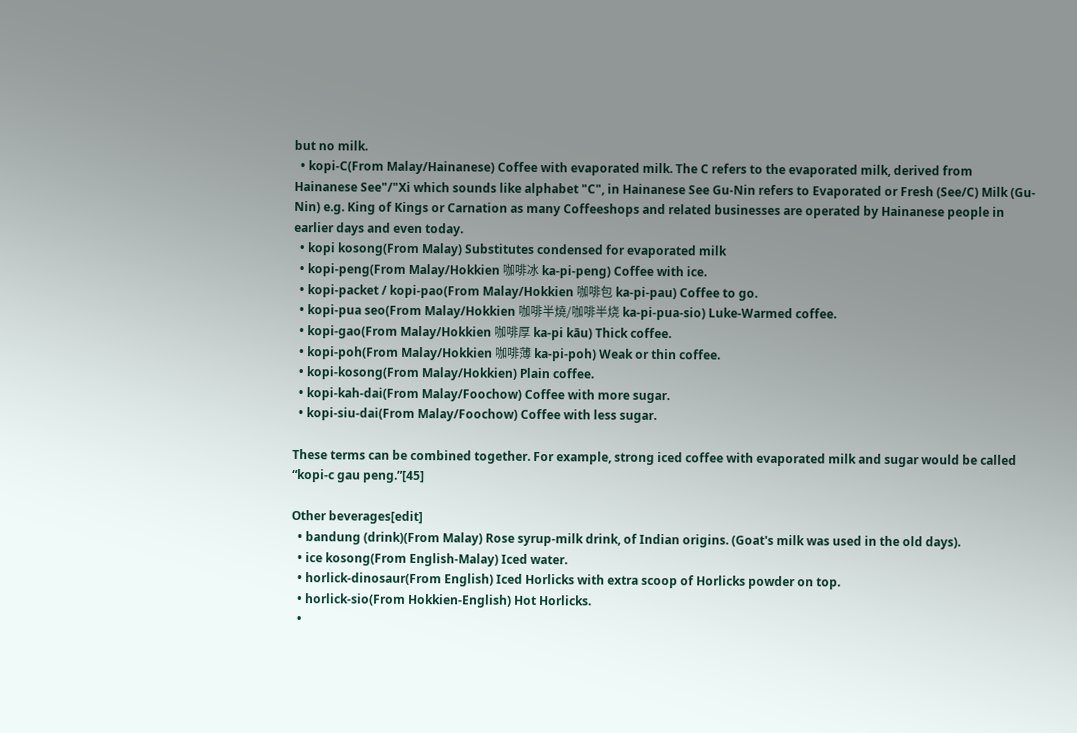but no milk.
  • kopi-C(From Malay/Hainanese) Coffee with evaporated milk. The C refers to the evaporated milk, derived from Hainanese See"/"Xi which sounds like alphabet "C", in Hainanese See Gu-Nin refers to Evaporated or Fresh (See/C) Milk (Gu-Nin) e.g. King of Kings or Carnation as many Coffeeshops and related businesses are operated by Hainanese people in earlier days and even today.
  • kopi kosong(From Malay) Substitutes condensed for evaporated milk
  • kopi-peng(From Malay/Hokkien 咖啡冰 ka-pi-peng) Coffee with ice.
  • kopi-packet / kopi-pao(From Malay/Hokkien 咖啡包 ka-pi-pau) Coffee to go.
  • kopi-pua seo(From Malay/Hokkien 咖啡半燒/咖啡半烧 ka-pi-pua-sio) Luke-Warmed coffee.
  • kopi-gao(From Malay/Hokkien 咖啡厚 ka-pi kāu) Thick coffee.
  • kopi-poh(From Malay/Hokkien 咖啡薄 ka-pi-poh) Weak or thin coffee.
  • kopi-kosong(From Malay/Hokkien) Plain coffee.
  • kopi-kah-dai(From Malay/Foochow) Coffee with more sugar.
  • kopi-siu-dai(From Malay/Foochow) Coffee with less sugar.

These terms can be combined together. For example, strong iced coffee with evaporated milk and sugar would be called “kopi-c gau peng.”[45]

Other beverages[edit]
  • bandung (drink)(From Malay) Rose syrup-milk drink, of Indian origins. (Goat's milk was used in the old days).
  • ice kosong(From English-Malay) Iced water.
  • horlick-dinosaur(From English) Iced Horlicks with extra scoop of Horlicks powder on top.
  • horlick-sio(From Hokkien-English) Hot Horlicks.
  •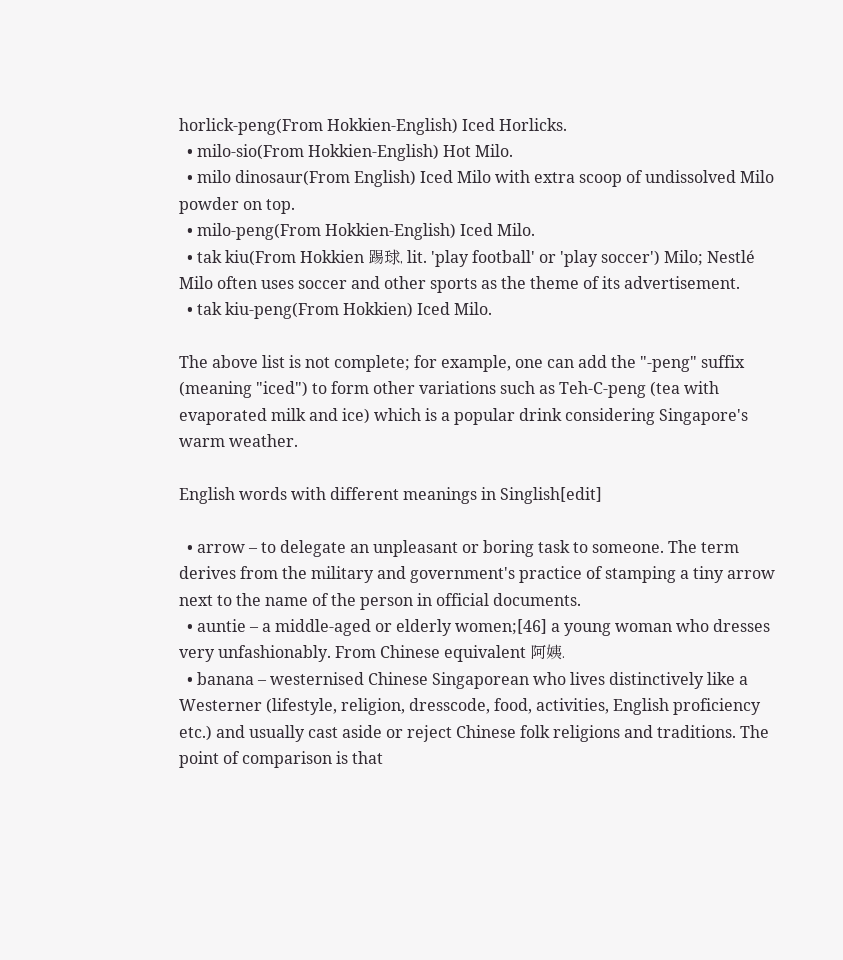horlick-peng(From Hokkien-English) Iced Horlicks.
  • milo-sio(From Hokkien-English) Hot Milo.
  • milo dinosaur(From English) Iced Milo with extra scoop of undissolved Milo powder on top.
  • milo-peng(From Hokkien-English) Iced Milo.
  • tak kiu(From Hokkien 踢球, lit. 'play football' or 'play soccer') Milo; Nestlé Milo often uses soccer and other sports as the theme of its advertisement.
  • tak kiu-peng(From Hokkien) Iced Milo.

The above list is not complete; for example, one can add the "-peng" suffix (meaning "iced") to form other variations such as Teh-C-peng (tea with evaporated milk and ice) which is a popular drink considering Singapore's warm weather.

English words with different meanings in Singlish[edit]

  • arrow – to delegate an unpleasant or boring task to someone. The term derives from the military and government's practice of stamping a tiny arrow next to the name of the person in official documents.
  • auntie – a middle-aged or elderly women;[46] a young woman who dresses very unfashionably. From Chinese equivalent 阿姨.
  • banana – westernised Chinese Singaporean who lives distinctively like a Westerner (lifestyle, religion, dresscode, food, activities, English proficiency etc.) and usually cast aside or reject Chinese folk religions and traditions. The point of comparison is that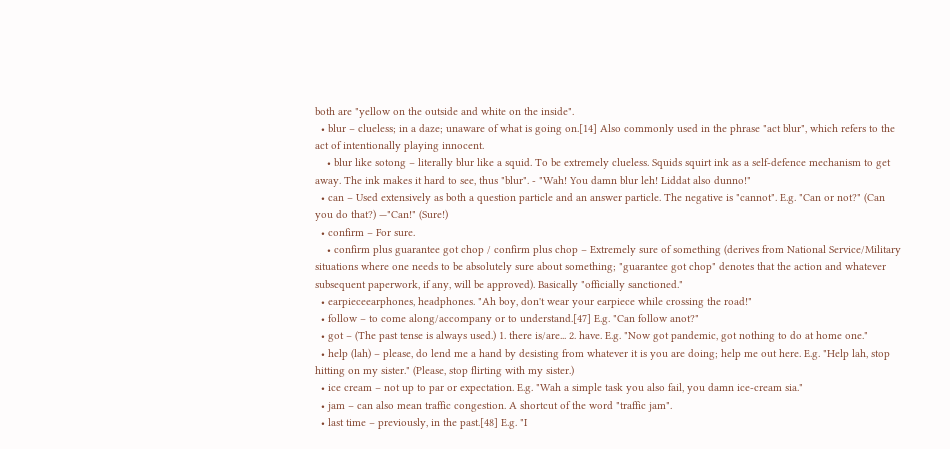both are "yellow on the outside and white on the inside".
  • blur – clueless; in a daze; unaware of what is going on.[14] Also commonly used in the phrase "act blur", which refers to the act of intentionally playing innocent.
    • blur like sotong – literally blur like a squid. To be extremely clueless. Squids squirt ink as a self-defence mechanism to get away. The ink makes it hard to see, thus "blur". - "Wah! You damn blur leh! Liddat also dunno!"
  • can – Used extensively as both a question particle and an answer particle. The negative is "cannot". E.g. "Can or not?" (Can you do that?) —"Can!" (Sure!)
  • confirm – For sure.
    • confirm plus guarantee got chop / confirm plus chop – Extremely sure of something (derives from National Service/Military situations where one needs to be absolutely sure about something; "guarantee got chop" denotes that the action and whatever subsequent paperwork, if any, will be approved). Basically "officially sanctioned."
  • earpieceearphones, headphones. "Ah boy, don't wear your earpiece while crossing the road!"
  • follow – to come along/accompany or to understand.[47] E.g. "Can follow anot?"
  • got – (The past tense is always used.) 1. there is/are... 2. have. E.g. "Now got pandemic, got nothing to do at home one."
  • help (lah) – please, do lend me a hand by desisting from whatever it is you are doing; help me out here. E.g. "Help lah, stop hitting on my sister." (Please, stop flirting with my sister.)
  • ice cream – not up to par or expectation. E.g. "Wah a simple task you also fail, you damn ice-cream sia."
  • jam – can also mean traffic congestion. A shortcut of the word "traffic jam".
  • last time – previously, in the past.[48] E.g. "I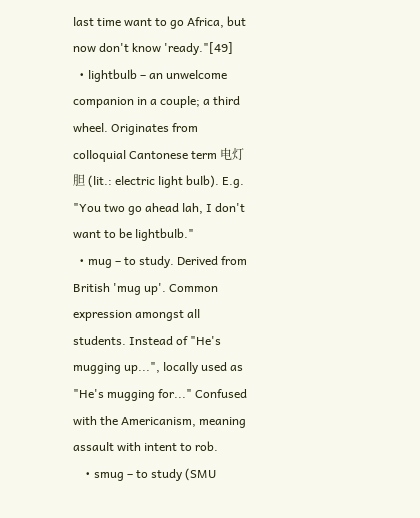last time want to go Africa, but now don't know 'ready."[49]
  • lightbulb – an unwelcome companion in a couple; a third wheel. Originates from colloquial Cantonese term 电灯胆 (lit.: electric light bulb). E.g. "You two go ahead lah, I don't want to be lightbulb."
  • mug – to study. Derived from British 'mug up'. Common expression amongst all students. Instead of "He's mugging up...", locally used as "He's mugging for..." Confused with the Americanism, meaning assault with intent to rob.
    • smug – to study (SMU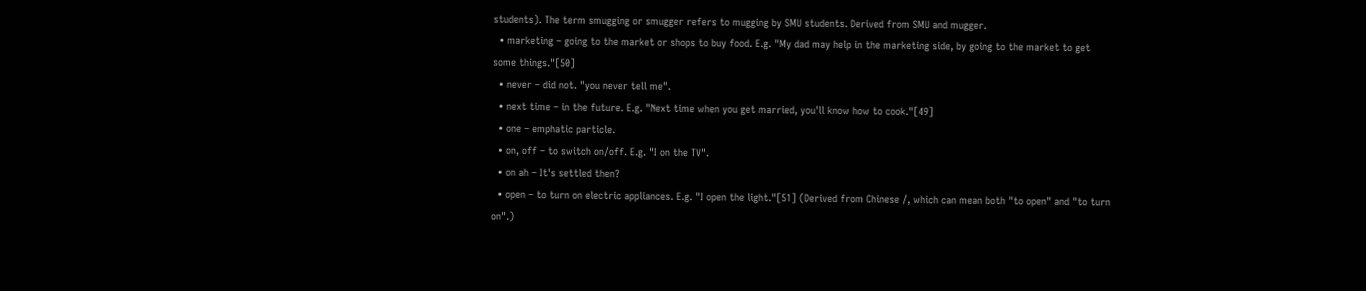students). The term smugging or smugger refers to mugging by SMU students. Derived from SMU and mugger.
  • marketing – going to the market or shops to buy food. E.g. "My dad may help in the marketing side, by going to the market to get some things."[50]
  • never – did not. "you never tell me".
  • next time – in the future. E.g. "Next time when you get married, you'll know how to cook."[49]
  • one – emphatic particle.
  • on, off – to switch on/off. E.g. "I on the TV".
  • on ah – It's settled then?
  • open – to turn on electric appliances. E.g. "I open the light."[51] (Derived from Chinese /, which can mean both "to open" and "to turn on".)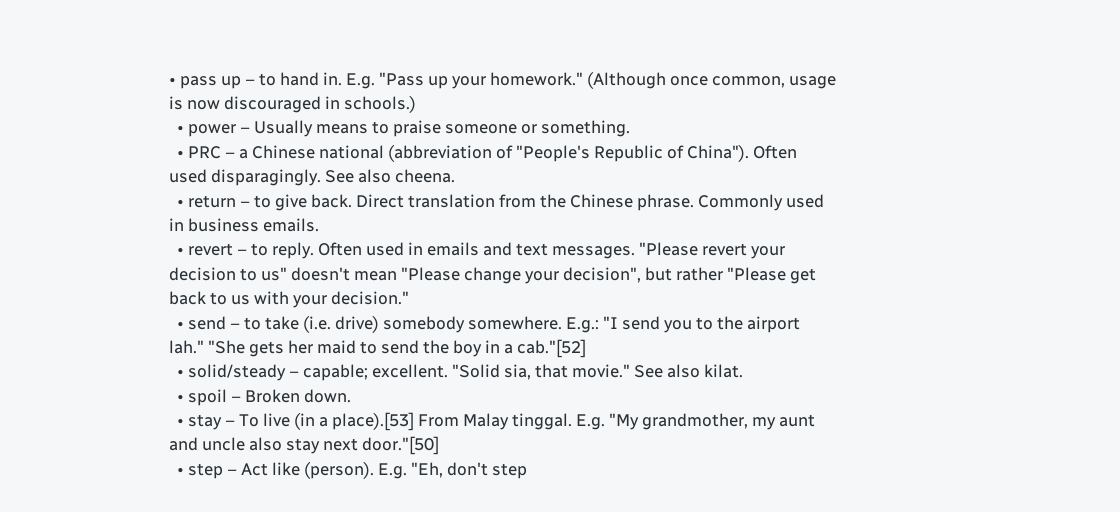• pass up – to hand in. E.g. "Pass up your homework." (Although once common, usage is now discouraged in schools.)
  • power – Usually means to praise someone or something.
  • PRC – a Chinese national (abbreviation of "People's Republic of China"). Often used disparagingly. See also cheena.
  • return – to give back. Direct translation from the Chinese phrase. Commonly used in business emails.
  • revert – to reply. Often used in emails and text messages. "Please revert your decision to us" doesn't mean "Please change your decision", but rather "Please get back to us with your decision."
  • send – to take (i.e. drive) somebody somewhere. E.g.: "I send you to the airport lah." "She gets her maid to send the boy in a cab."[52]
  • solid/steady – capable; excellent. "Solid sia, that movie." See also kilat.
  • spoil – Broken down.
  • stay – To live (in a place).[53] From Malay tinggal. E.g. "My grandmother, my aunt and uncle also stay next door."[50]
  • step – Act like (person). E.g. "Eh, don't step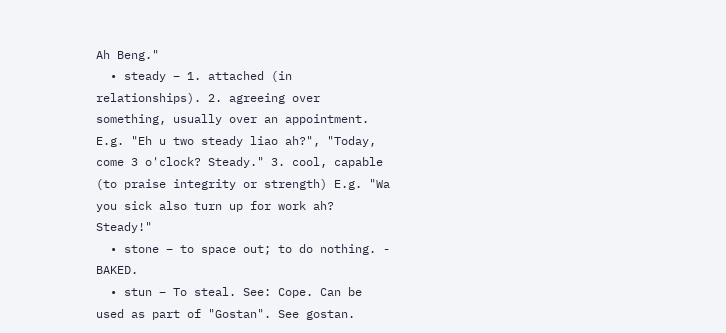Ah Beng."
  • steady – 1. attached (in relationships). 2. agreeing over something, usually over an appointment. E.g. "Eh u two steady liao ah?", "Today, come 3 o'clock? Steady." 3. cool, capable (to praise integrity or strength) E.g. "Wa you sick also turn up for work ah? Steady!"
  • stone – to space out; to do nothing. - BAKED.
  • stun – To steal. See: Cope. Can be used as part of "Gostan". See gostan.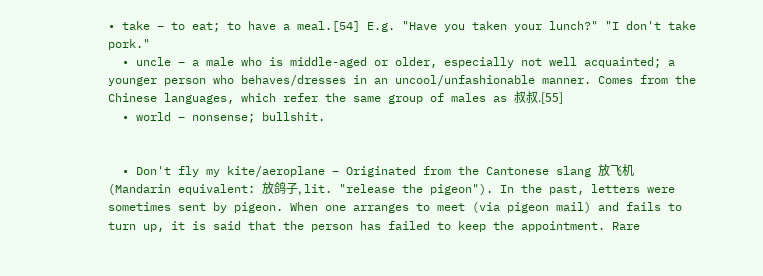• take – to eat; to have a meal.[54] E.g. "Have you taken your lunch?" "I don't take pork."
  • uncle – a male who is middle-aged or older, especially not well acquainted; a younger person who behaves/dresses in an uncool/unfashionable manner. Comes from the Chinese languages, which refer the same group of males as 叔叔.[55]
  • world – nonsense; bullshit.


  • Don't fly my kite/aeroplane – Originated from the Cantonese slang 放飞机 (Mandarin equivalent: 放鸽子, lit. "release the pigeon"). In the past, letters were sometimes sent by pigeon. When one arranges to meet (via pigeon mail) and fails to turn up, it is said that the person has failed to keep the appointment. Rare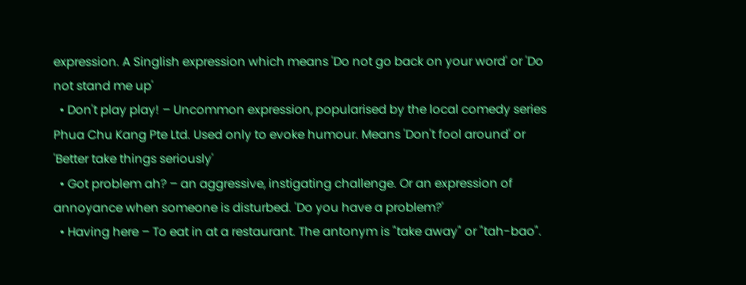expression. A Singlish expression which means 'Do not go back on your word' or 'Do not stand me up'
  • Don't play play! – Uncommon expression, popularised by the local comedy series Phua Chu Kang Pte Ltd. Used only to evoke humour. Means 'Don't fool around' or 'Better take things seriously'
  • Got problem ah? – an aggressive, instigating challenge. Or an expression of annoyance when someone is disturbed. 'Do you have a problem?'
  • Having here – To eat in at a restaurant. The antonym is "take away" or "tah-bao".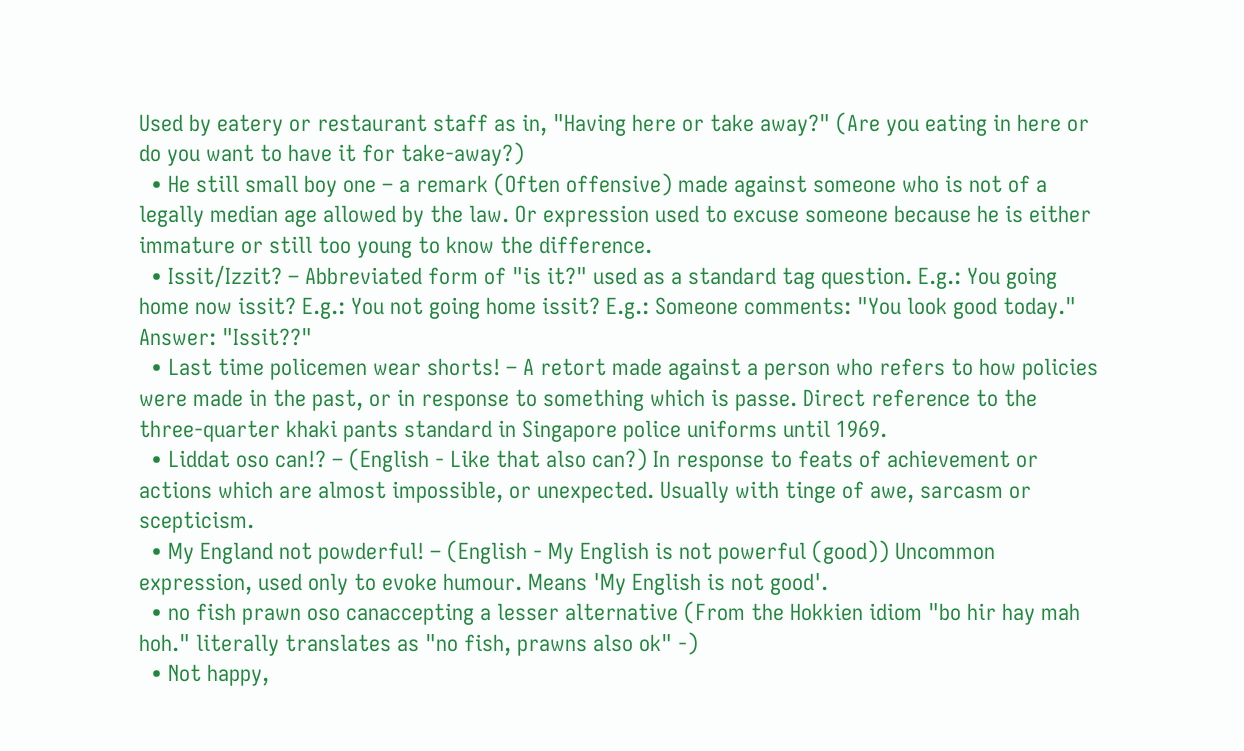Used by eatery or restaurant staff as in, "Having here or take away?" (Are you eating in here or do you want to have it for take-away?)
  • He still small boy one – a remark (Often offensive) made against someone who is not of a legally median age allowed by the law. Or expression used to excuse someone because he is either immature or still too young to know the difference.
  • Issit/Izzit? – Abbreviated form of "is it?" used as a standard tag question. E.g.: You going home now issit? E.g.: You not going home issit? E.g.: Someone comments: "You look good today." Answer: "Issit??"
  • Last time policemen wear shorts! – A retort made against a person who refers to how policies were made in the past, or in response to something which is passe. Direct reference to the three-quarter khaki pants standard in Singapore police uniforms until 1969.
  • Liddat oso can!? – (English - Like that also can?) In response to feats of achievement or actions which are almost impossible, or unexpected. Usually with tinge of awe, sarcasm or scepticism.
  • My England not powderful! – (English - My English is not powerful (good)) Uncommon expression, used only to evoke humour. Means 'My English is not good'.
  • no fish prawn oso canaccepting a lesser alternative (From the Hokkien idiom "bo hir hay mah hoh." literally translates as "no fish, prawns also ok" -)
  • Not happy,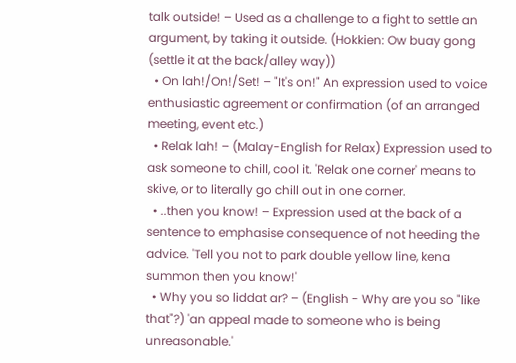talk outside! – Used as a challenge to a fight to settle an argument, by taking it outside. (Hokkien: Ow buay gong (settle it at the back/alley way))
  • On lah!/On!/Set! – "It's on!" An expression used to voice enthusiastic agreement or confirmation (of an arranged meeting, event etc.)
  • Relak lah! – (Malay-English for Relax) Expression used to ask someone to chill, cool it. 'Relak one corner' means to skive, or to literally go chill out in one corner.
  • ..then you know! – Expression used at the back of a sentence to emphasise consequence of not heeding the advice. 'Tell you not to park double yellow line, kena summon then you know!'
  • Why you so liddat ar? – (English - Why are you so "like that"?) 'an appeal made to someone who is being unreasonable.'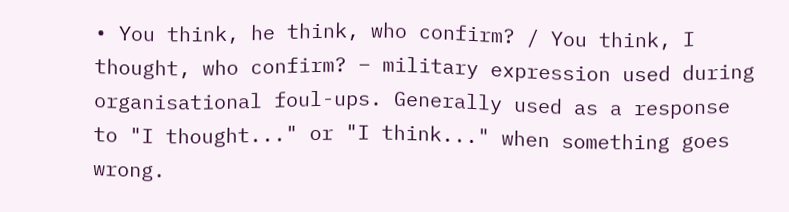• You think, he think, who confirm? / You think, I thought, who confirm? – military expression used during organisational foul-ups. Generally used as a response to "I thought..." or "I think..." when something goes wrong.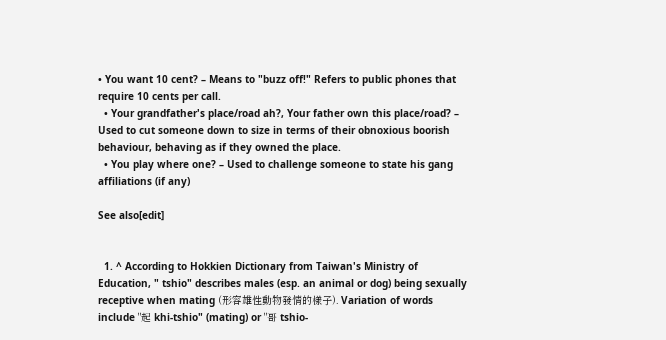• You want 10 cent? – Means to "buzz off!" Refers to public phones that require 10 cents per call.
  • Your grandfather's place/road ah?, Your father own this place/road? – Used to cut someone down to size in terms of their obnoxious boorish behaviour, behaving as if they owned the place.
  • You play where one? – Used to challenge someone to state his gang affiliations (if any)

See also[edit]


  1. ^ According to Hokkien Dictionary from Taiwan's Ministry of Education, " tshio" describes males (esp. an animal or dog) being sexually receptive when mating (形容雄性動物發情的樣子). Variation of words include "起 khi-tshio" (mating) or "哥 tshio-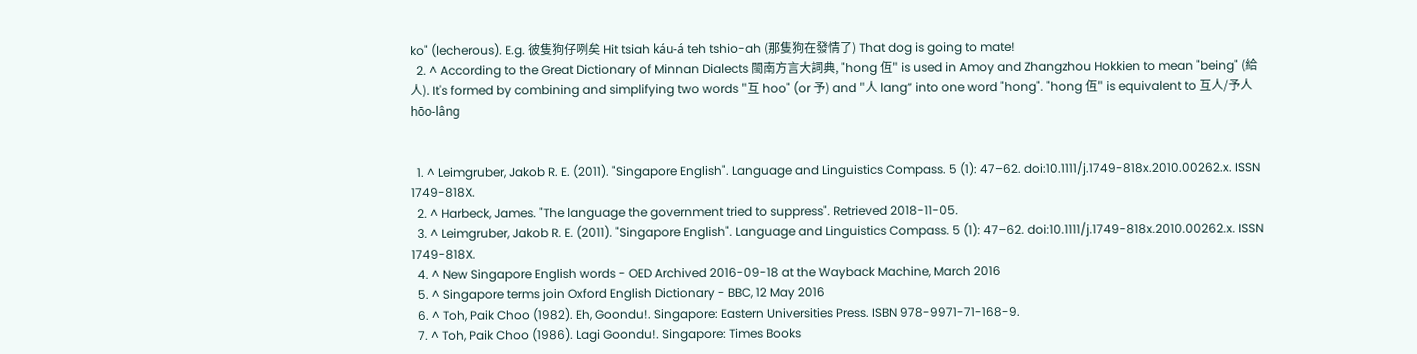ko" (lecherous). E.g. 彼隻狗仔咧矣 Hit tsiah káu‑á teh tshio-ah (那隻狗在發情了) That dog is going to mate!
  2. ^ According to the Great Dictionary of Minnan Dialects 閩南方言大詞典, "hong 仾" is used in Amoy and Zhangzhou Hokkien to mean "being" (給人). It's formed by combining and simplifying two words "互 hoo" (or 予) and "人 lang” into one word "hong". "hong 仾" is equivalent to 互人/予人 hōo-lâng


  1. ^ Leimgruber, Jakob R. E. (2011). "Singapore English". Language and Linguistics Compass. 5 (1): 47–62. doi:10.1111/j.1749-818x.2010.00262.x. ISSN 1749-818X.
  2. ^ Harbeck, James. "The language the government tried to suppress". Retrieved 2018-11-05.
  3. ^ Leimgruber, Jakob R. E. (2011). "Singapore English". Language and Linguistics Compass. 5 (1): 47–62. doi:10.1111/j.1749-818x.2010.00262.x. ISSN 1749-818X.
  4. ^ New Singapore English words - OED Archived 2016-09-18 at the Wayback Machine, March 2016
  5. ^ Singapore terms join Oxford English Dictionary - BBC, 12 May 2016
  6. ^ Toh, Paik Choo (1982). Eh, Goondu!. Singapore: Eastern Universities Press. ISBN 978-9971-71-168-9.
  7. ^ Toh, Paik Choo (1986). Lagi Goondu!. Singapore: Times Books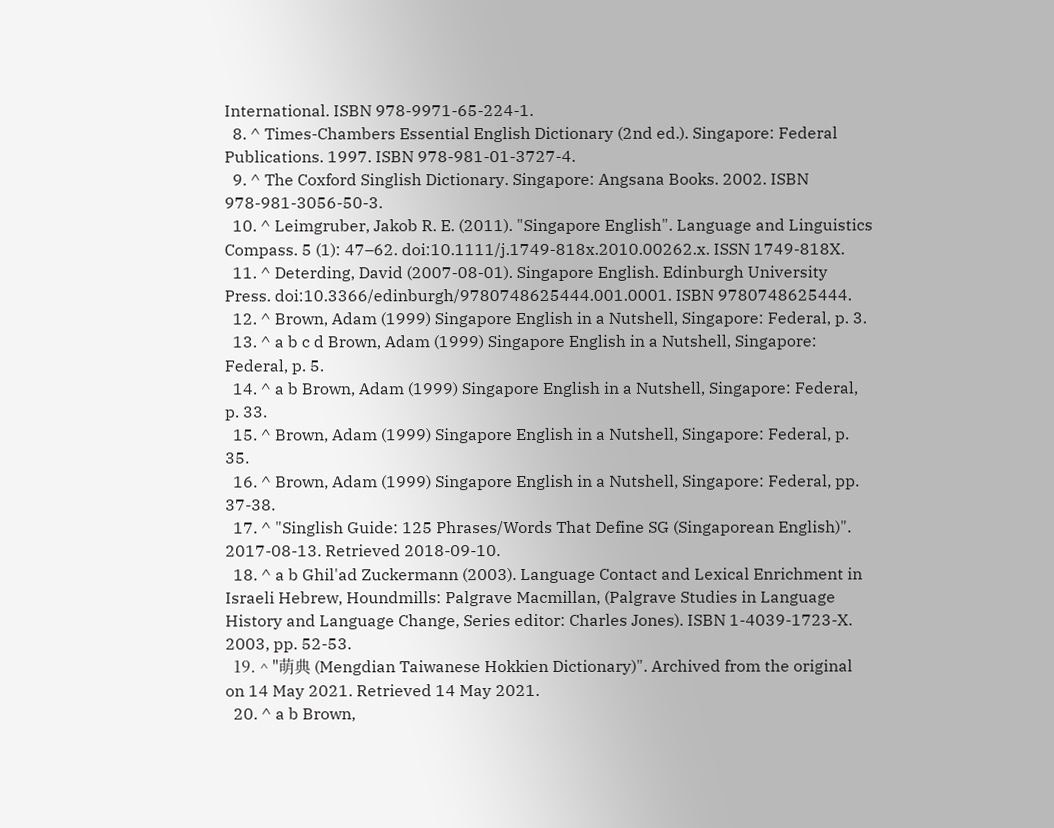International. ISBN 978-9971-65-224-1.
  8. ^ Times-Chambers Essential English Dictionary (2nd ed.). Singapore: Federal Publications. 1997. ISBN 978-981-01-3727-4.
  9. ^ The Coxford Singlish Dictionary. Singapore: Angsana Books. 2002. ISBN 978-981-3056-50-3.
  10. ^ Leimgruber, Jakob R. E. (2011). "Singapore English". Language and Linguistics Compass. 5 (1): 47–62. doi:10.1111/j.1749-818x.2010.00262.x. ISSN 1749-818X.
  11. ^ Deterding, David (2007-08-01). Singapore English. Edinburgh University Press. doi:10.3366/edinburgh/9780748625444.001.0001. ISBN 9780748625444.
  12. ^ Brown, Adam (1999) Singapore English in a Nutshell, Singapore: Federal, p. 3.
  13. ^ a b c d Brown, Adam (1999) Singapore English in a Nutshell, Singapore: Federal, p. 5.
  14. ^ a b Brown, Adam (1999) Singapore English in a Nutshell, Singapore: Federal, p. 33.
  15. ^ Brown, Adam (1999) Singapore English in a Nutshell, Singapore: Federal, p. 35.
  16. ^ Brown, Adam (1999) Singapore English in a Nutshell, Singapore: Federal, pp. 37-38.
  17. ^ "Singlish Guide: 125 Phrases/Words That Define SG (Singaporean English)". 2017-08-13. Retrieved 2018-09-10.
  18. ^ a b Ghil'ad Zuckermann (2003). Language Contact and Lexical Enrichment in Israeli Hebrew, Houndmills: Palgrave Macmillan, (Palgrave Studies in Language History and Language Change, Series editor: Charles Jones). ISBN 1-4039-1723-X. 2003, pp. 52-53.
  19. ^ "萌典 (Mengdian Taiwanese Hokkien Dictionary)". Archived from the original on 14 May 2021. Retrieved 14 May 2021.
  20. ^ a b Brown,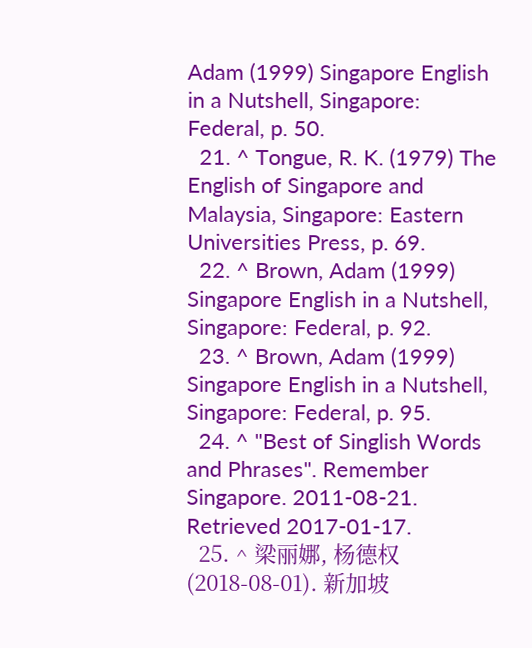Adam (1999) Singapore English in a Nutshell, Singapore: Federal, p. 50.
  21. ^ Tongue, R. K. (1979) The English of Singapore and Malaysia, Singapore: Eastern Universities Press, p. 69.
  22. ^ Brown, Adam (1999) Singapore English in a Nutshell, Singapore: Federal, p. 92.
  23. ^ Brown, Adam (1999) Singapore English in a Nutshell, Singapore: Federal, p. 95.
  24. ^ "Best of Singlish Words and Phrases". Remember Singapore. 2011-08-21. Retrieved 2017-01-17.
  25. ^ 梁丽娜, 杨德权 (2018-08-01). 新加坡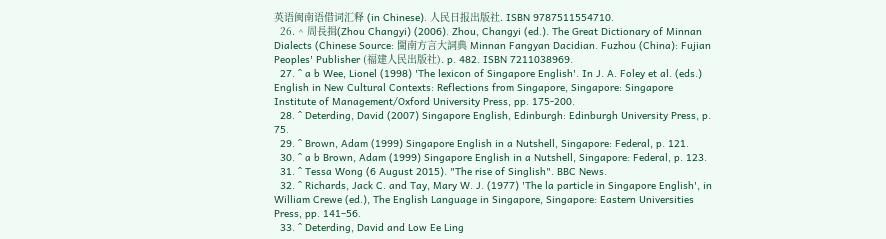英语闽南语借词汇释 (in Chinese). 人民日报出版社. ISBN 9787511554710.
  26. ^ 周長揖(Zhou Changyi) (2006). Zhou, Changyi (ed.). The Great Dictionary of Minnan Dialects (Chinese Source: 閩南方言大詞典 Minnan Fangyan Dacidian. Fuzhou (China): Fujian Peoples' Publisher (福建人民出版社). p. 482. ISBN 7211038969.
  27. ^ a b Wee, Lionel (1998) 'The lexicon of Singapore English'. In J. A. Foley et al. (eds.) English in New Cultural Contexts: Reflections from Singapore, Singapore: Singapore Institute of Management/Oxford University Press, pp. 175-200.
  28. ^ Deterding, David (2007) Singapore English, Edinburgh: Edinburgh University Press, p. 75.
  29. ^ Brown, Adam (1999) Singapore English in a Nutshell, Singapore: Federal, p. 121.
  30. ^ a b Brown, Adam (1999) Singapore English in a Nutshell, Singapore: Federal, p. 123.
  31. ^ Tessa Wong (6 August 2015). "The rise of Singlish". BBC News.
  32. ^ Richards, Jack C. and Tay, Mary W. J. (1977) 'The la particle in Singapore English', in William Crewe (ed.), The English Language in Singapore, Singapore: Eastern Universities Press, pp. 141–56.
  33. ^ Deterding, David and Low Ee Ling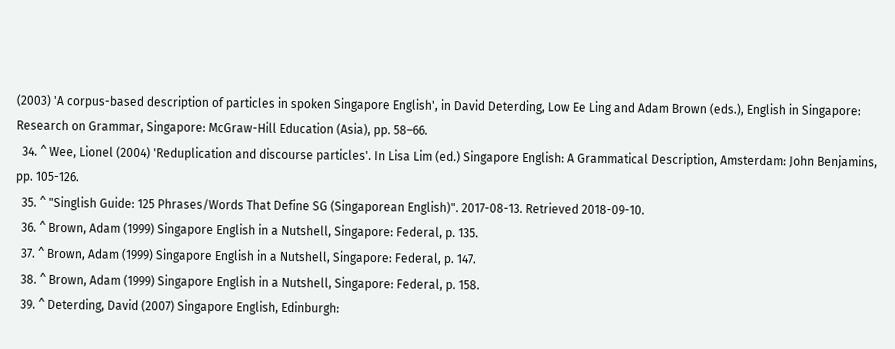(2003) 'A corpus-based description of particles in spoken Singapore English', in David Deterding, Low Ee Ling and Adam Brown (eds.), English in Singapore: Research on Grammar, Singapore: McGraw-Hill Education (Asia), pp. 58–66.
  34. ^ Wee, Lionel (2004) 'Reduplication and discourse particles'. In Lisa Lim (ed.) Singapore English: A Grammatical Description, Amsterdam: John Benjamins, pp. 105-126.
  35. ^ "Singlish Guide: 125 Phrases/Words That Define SG (Singaporean English)". 2017-08-13. Retrieved 2018-09-10.
  36. ^ Brown, Adam (1999) Singapore English in a Nutshell, Singapore: Federal, p. 135.
  37. ^ Brown, Adam (1999) Singapore English in a Nutshell, Singapore: Federal, p. 147.
  38. ^ Brown, Adam (1999) Singapore English in a Nutshell, Singapore: Federal, p. 158.
  39. ^ Deterding, David (2007) Singapore English, Edinburgh: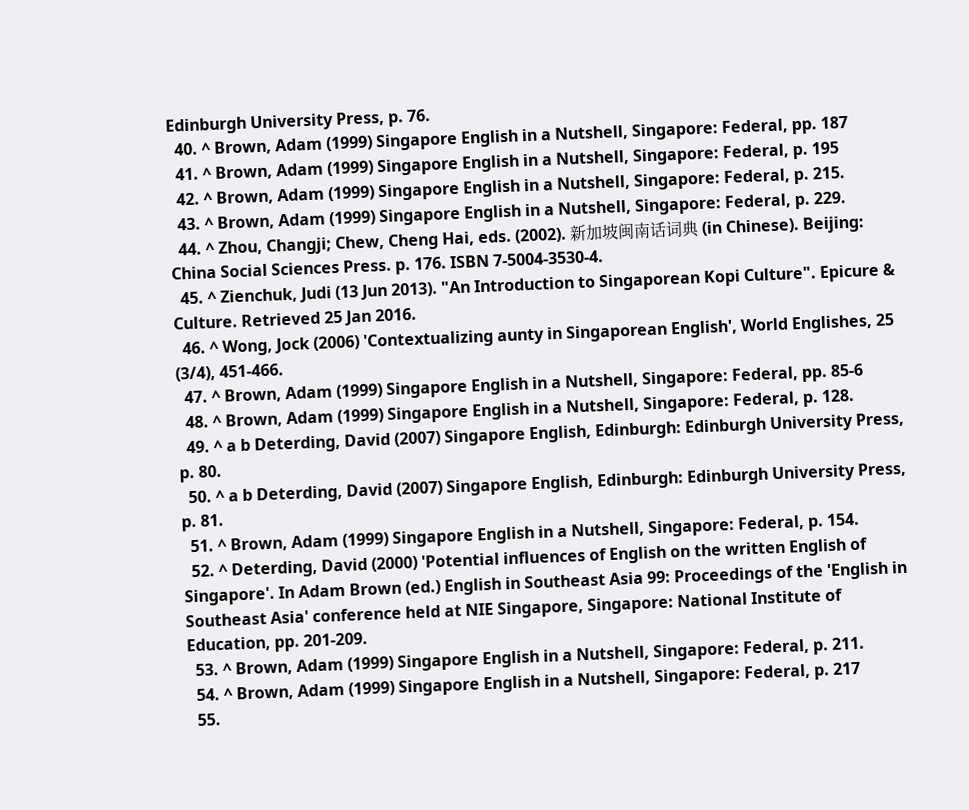Edinburgh University Press, p. 76.
  40. ^ Brown, Adam (1999) Singapore English in a Nutshell, Singapore: Federal, pp. 187
  41. ^ Brown, Adam (1999) Singapore English in a Nutshell, Singapore: Federal, p. 195
  42. ^ Brown, Adam (1999) Singapore English in a Nutshell, Singapore: Federal, p. 215.
  43. ^ Brown, Adam (1999) Singapore English in a Nutshell, Singapore: Federal, p. 229.
  44. ^ Zhou, Changji; Chew, Cheng Hai, eds. (2002). 新加坡闽南话词典 (in Chinese). Beijing: China Social Sciences Press. p. 176. ISBN 7-5004-3530-4.
  45. ^ Zienchuk, Judi (13 Jun 2013). "An Introduction to Singaporean Kopi Culture". Epicure & Culture. Retrieved 25 Jan 2016.
  46. ^ Wong, Jock (2006) 'Contextualizing aunty in Singaporean English', World Englishes, 25 (3/4), 451-466.
  47. ^ Brown, Adam (1999) Singapore English in a Nutshell, Singapore: Federal, pp. 85-6
  48. ^ Brown, Adam (1999) Singapore English in a Nutshell, Singapore: Federal, p. 128.
  49. ^ a b Deterding, David (2007) Singapore English, Edinburgh: Edinburgh University Press, p. 80.
  50. ^ a b Deterding, David (2007) Singapore English, Edinburgh: Edinburgh University Press, p. 81.
  51. ^ Brown, Adam (1999) Singapore English in a Nutshell, Singapore: Federal, p. 154.
  52. ^ Deterding, David (2000) 'Potential influences of English on the written English of Singapore'. In Adam Brown (ed.) English in Southeast Asia 99: Proceedings of the 'English in Southeast Asia' conference held at NIE Singapore, Singapore: National Institute of Education, pp. 201-209.
  53. ^ Brown, Adam (1999) Singapore English in a Nutshell, Singapore: Federal, p. 211.
  54. ^ Brown, Adam (1999) Singapore English in a Nutshell, Singapore: Federal, p. 217
  55.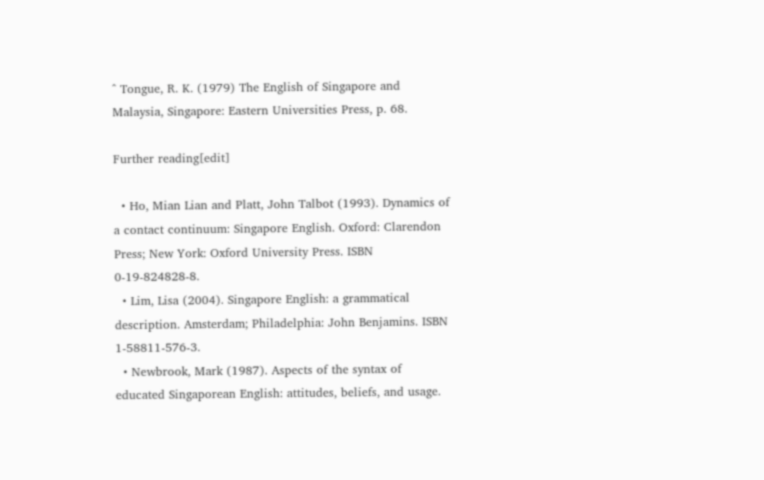^ Tongue, R. K. (1979) The English of Singapore and Malaysia, Singapore: Eastern Universities Press, p. 68.

Further reading[edit]

  • Ho, Mian Lian and Platt, John Talbot (1993). Dynamics of a contact continuum: Singapore English. Oxford: Clarendon Press; New York: Oxford University Press. ISBN 0-19-824828-8.
  • Lim, Lisa (2004). Singapore English: a grammatical description. Amsterdam; Philadelphia: John Benjamins. ISBN 1-58811-576-3.
  • Newbrook, Mark (1987). Aspects of the syntax of educated Singaporean English: attitudes, beliefs, and usage.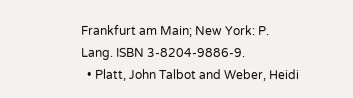Frankfurt am Main; New York: P. Lang. ISBN 3-8204-9886-9.
  • Platt, John Talbot and Weber, Heidi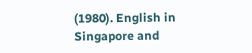(1980). English in Singapore and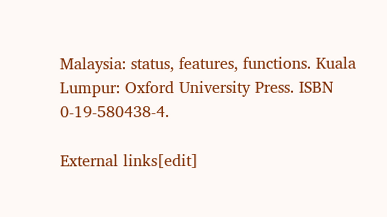Malaysia: status, features, functions. Kuala Lumpur: Oxford University Press. ISBN 0-19-580438-4.

External links[edit]